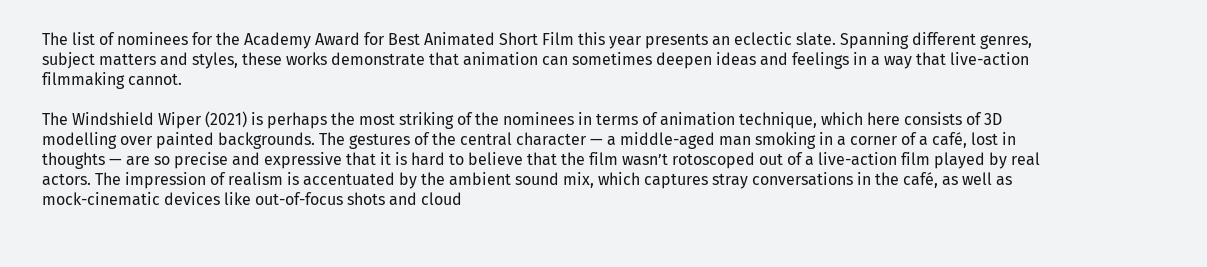The list of nominees for the Academy Award for Best Animated Short Film this year presents an eclectic slate. Spanning different genres, subject matters and styles, these works demonstrate that animation can sometimes deepen ideas and feelings in a way that live-action filmmaking cannot.

The Windshield Wiper (2021) is perhaps the most striking of the nominees in terms of animation technique, which here consists of 3D modelling over painted backgrounds. The gestures of the central character — a middle-aged man smoking in a corner of a café, lost in thoughts — are so precise and expressive that it is hard to believe that the film wasn’t rotoscoped out of a live-action film played by real actors. The impression of realism is accentuated by the ambient sound mix, which captures stray conversations in the café, as well as mock-cinematic devices like out-of-focus shots and cloud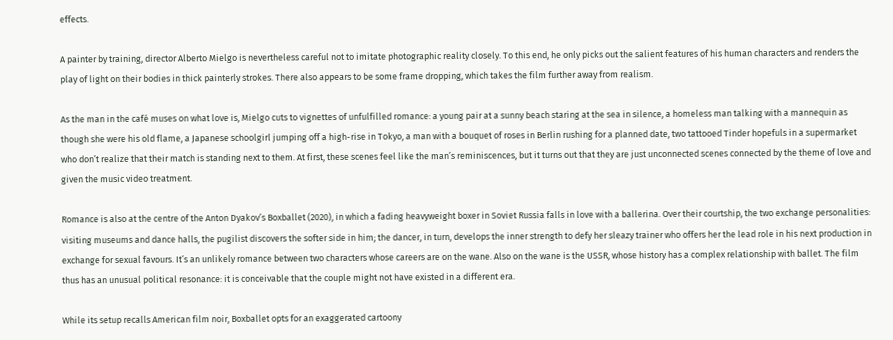effects.

A painter by training, director Alberto Mielgo is nevertheless careful not to imitate photographic reality closely. To this end, he only picks out the salient features of his human characters and renders the play of light on their bodies in thick painterly strokes. There also appears to be some frame dropping, which takes the film further away from realism.

As the man in the café muses on what love is, Mielgo cuts to vignettes of unfulfilled romance: a young pair at a sunny beach staring at the sea in silence, a homeless man talking with a mannequin as though she were his old flame, a Japanese schoolgirl jumping off a high-rise in Tokyo, a man with a bouquet of roses in Berlin rushing for a planned date, two tattooed Tinder hopefuls in a supermarket who don’t realize that their match is standing next to them. At first, these scenes feel like the man’s reminiscences, but it turns out that they are just unconnected scenes connected by the theme of love and given the music video treatment.

Romance is also at the centre of the Anton Dyakov’s Boxballet (2020), in which a fading heavyweight boxer in Soviet Russia falls in love with a ballerina. Over their courtship, the two exchange personalities: visiting museums and dance halls, the pugilist discovers the softer side in him; the dancer, in turn, develops the inner strength to defy her sleazy trainer who offers her the lead role in his next production in exchange for sexual favours. It’s an unlikely romance between two characters whose careers are on the wane. Also on the wane is the USSR, whose history has a complex relationship with ballet. The film thus has an unusual political resonance: it is conceivable that the couple might not have existed in a different era.

While its setup recalls American film noir, Boxballet opts for an exaggerated cartoony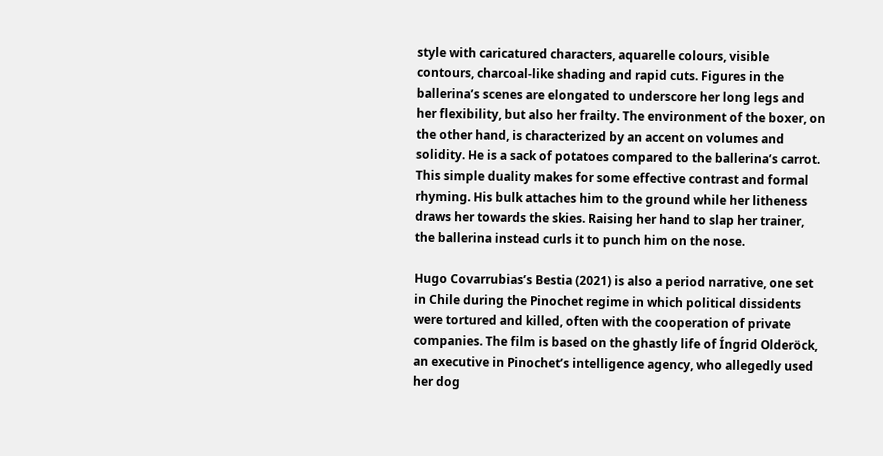style with caricatured characters, aquarelle colours, visible contours, charcoal-like shading and rapid cuts. Figures in the ballerina’s scenes are elongated to underscore her long legs and her flexibility, but also her frailty. The environment of the boxer, on the other hand, is characterized by an accent on volumes and solidity. He is a sack of potatoes compared to the ballerina’s carrot. This simple duality makes for some effective contrast and formal rhyming. His bulk attaches him to the ground while her litheness draws her towards the skies. Raising her hand to slap her trainer, the ballerina instead curls it to punch him on the nose.

Hugo Covarrubias’s Bestia (2021) is also a period narrative, one set in Chile during the Pinochet regime in which political dissidents were tortured and killed, often with the cooperation of private companies. The film is based on the ghastly life of Íngrid Olderöck, an executive in Pinochet’s intelligence agency, who allegedly used her dog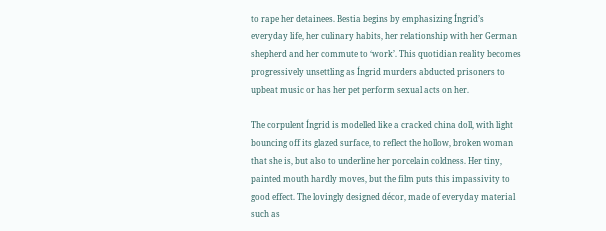to rape her detainees. Bestia begins by emphasizing Íngrid’s everyday life, her culinary habits, her relationship with her German shepherd and her commute to ‘work’. This quotidian reality becomes progressively unsettling as Íngrid murders abducted prisoners to upbeat music or has her pet perform sexual acts on her.

The corpulent Íngrid is modelled like a cracked china doll, with light bouncing off its glazed surface, to reflect the hollow, broken woman that she is, but also to underline her porcelain coldness. Her tiny, painted mouth hardly moves, but the film puts this impassivity to good effect. The lovingly designed décor, made of everyday material such as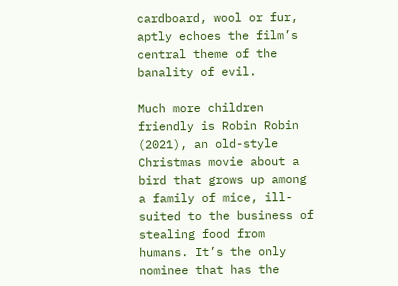cardboard, wool or fur, aptly echoes the film’s central theme of the banality of evil.

Much more children friendly is Robin Robin (2021), an old-style Christmas movie about a bird that grows up among a family of mice, ill-suited to the business of stealing food from humans. It’s the only nominee that has the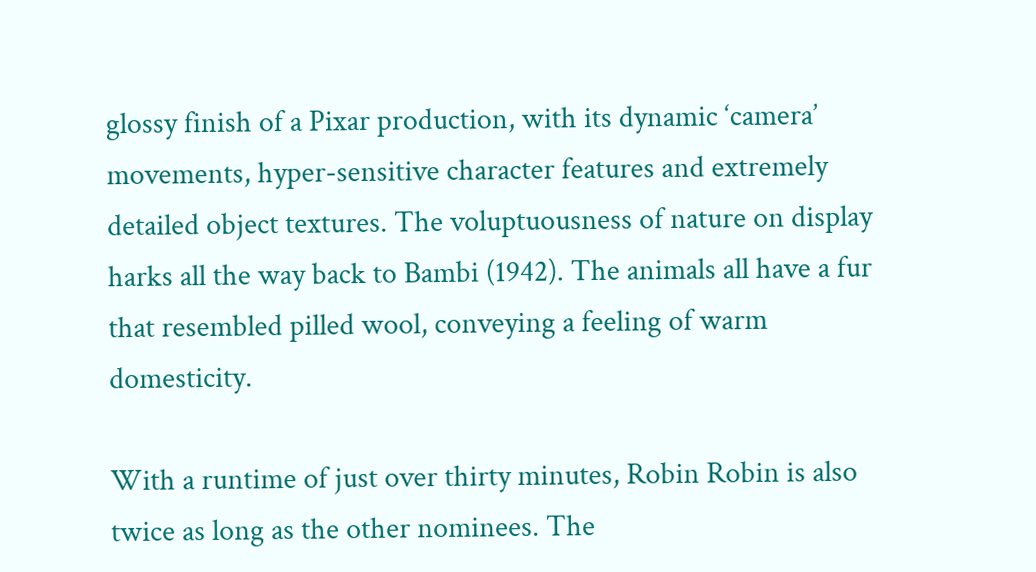glossy finish of a Pixar production, with its dynamic ‘camera’ movements, hyper-sensitive character features and extremely detailed object textures. The voluptuousness of nature on display harks all the way back to Bambi (1942). The animals all have a fur that resembled pilled wool, conveying a feeling of warm domesticity.

With a runtime of just over thirty minutes, Robin Robin is also twice as long as the other nominees. The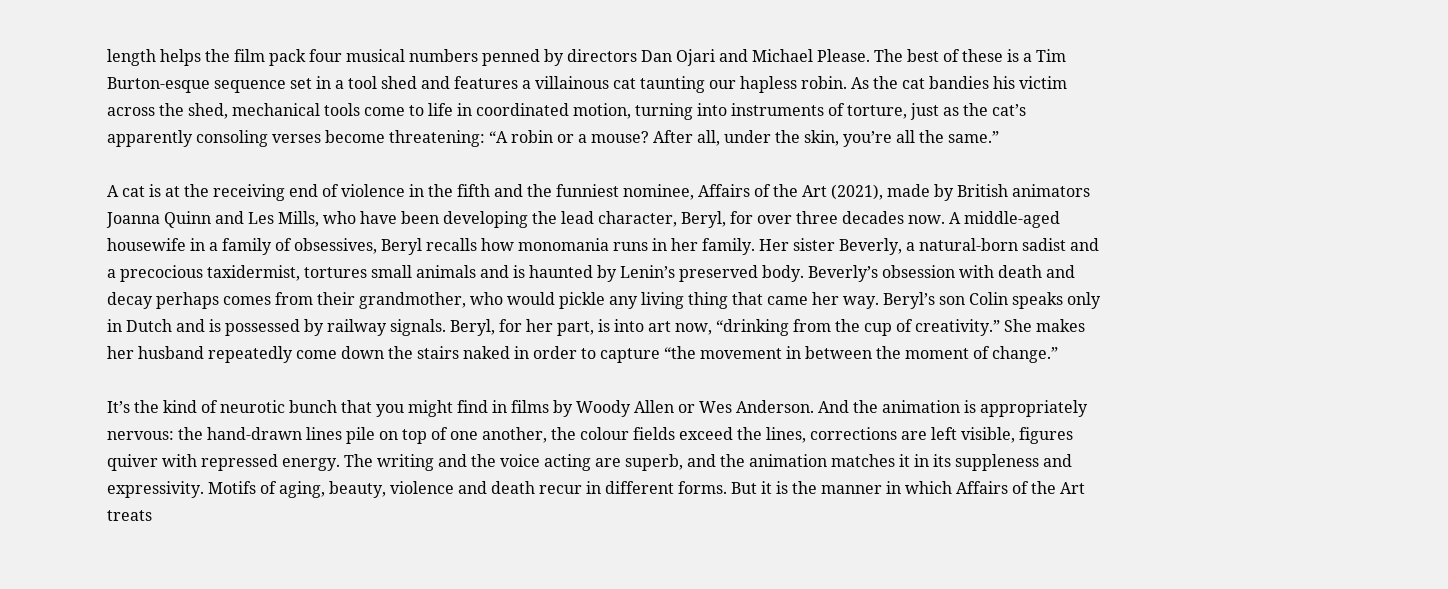length helps the film pack four musical numbers penned by directors Dan Ojari and Michael Please. The best of these is a Tim Burton-esque sequence set in a tool shed and features a villainous cat taunting our hapless robin. As the cat bandies his victim across the shed, mechanical tools come to life in coordinated motion, turning into instruments of torture, just as the cat’s apparently consoling verses become threatening: “A robin or a mouse? After all, under the skin, you’re all the same.”

A cat is at the receiving end of violence in the fifth and the funniest nominee, Affairs of the Art (2021), made by British animators Joanna Quinn and Les Mills, who have been developing the lead character, Beryl, for over three decades now. A middle-aged housewife in a family of obsessives, Beryl recalls how monomania runs in her family. Her sister Beverly, a natural-born sadist and a precocious taxidermist, tortures small animals and is haunted by Lenin’s preserved body. Beverly’s obsession with death and decay perhaps comes from their grandmother, who would pickle any living thing that came her way. Beryl’s son Colin speaks only in Dutch and is possessed by railway signals. Beryl, for her part, is into art now, “drinking from the cup of creativity.” She makes her husband repeatedly come down the stairs naked in order to capture “the movement in between the moment of change.”

It’s the kind of neurotic bunch that you might find in films by Woody Allen or Wes Anderson. And the animation is appropriately nervous: the hand-drawn lines pile on top of one another, the colour fields exceed the lines, corrections are left visible, figures quiver with repressed energy. The writing and the voice acting are superb, and the animation matches it in its suppleness and expressivity. Motifs of aging, beauty, violence and death recur in different forms. But it is the manner in which Affairs of the Art treats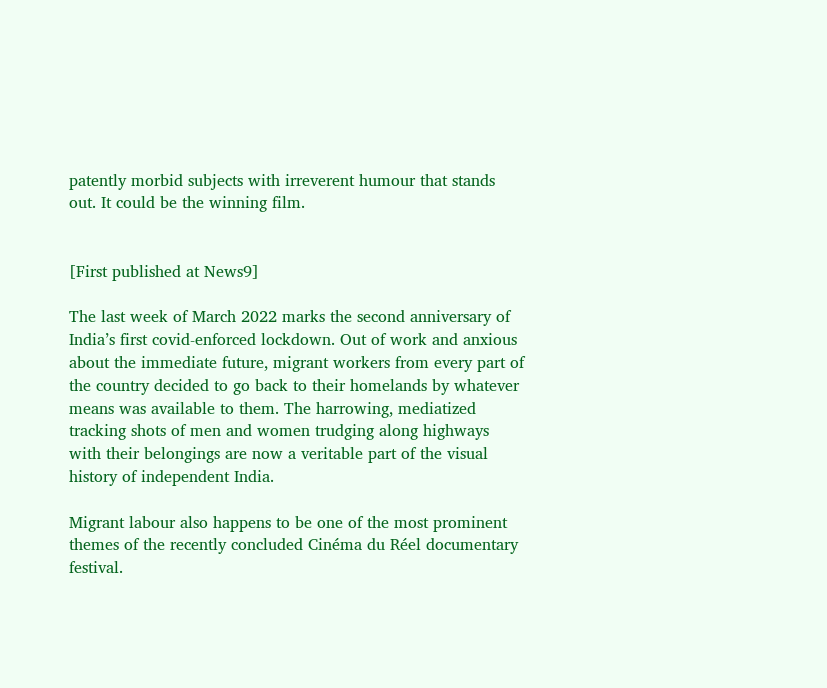patently morbid subjects with irreverent humour that stands out. It could be the winning film.


[First published at News9]

The last week of March 2022 marks the second anniversary of India’s first covid-enforced lockdown. Out of work and anxious about the immediate future, migrant workers from every part of the country decided to go back to their homelands by whatever means was available to them. The harrowing, mediatized tracking shots of men and women trudging along highways with their belongings are now a veritable part of the visual history of independent India.

Migrant labour also happens to be one of the most prominent themes of the recently concluded Cinéma du Réel documentary festival.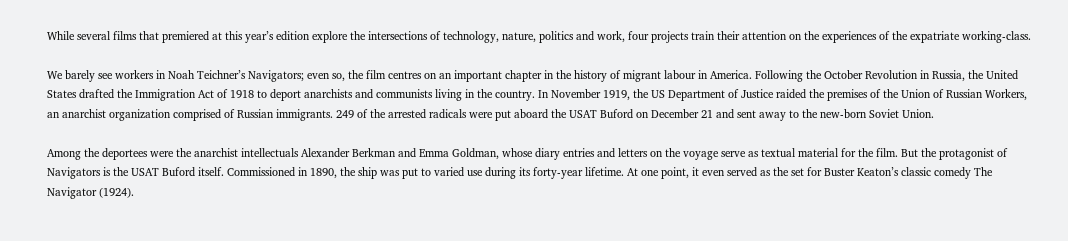While several films that premiered at this year’s edition explore the intersections of technology, nature, politics and work, four projects train their attention on the experiences of the expatriate working-class.

We barely see workers in Noah Teichner’s Navigators; even so, the film centres on an important chapter in the history of migrant labour in America. Following the October Revolution in Russia, the United States drafted the Immigration Act of 1918 to deport anarchists and communists living in the country. In November 1919, the US Department of Justice raided the premises of the Union of Russian Workers, an anarchist organization comprised of Russian immigrants. 249 of the arrested radicals were put aboard the USAT Buford on December 21 and sent away to the new-born Soviet Union.

Among the deportees were the anarchist intellectuals Alexander Berkman and Emma Goldman, whose diary entries and letters on the voyage serve as textual material for the film. But the protagonist of Navigators is the USAT Buford itself. Commissioned in 1890, the ship was put to varied use during its forty-year lifetime. At one point, it even served as the set for Buster Keaton’s classic comedy The Navigator (1924).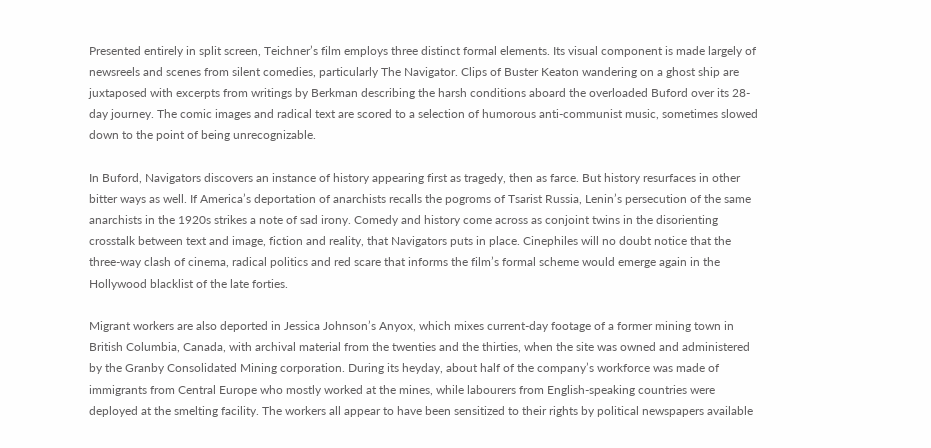Presented entirely in split screen, Teichner’s film employs three distinct formal elements. Its visual component is made largely of newsreels and scenes from silent comedies, particularly The Navigator. Clips of Buster Keaton wandering on a ghost ship are juxtaposed with excerpts from writings by Berkman describing the harsh conditions aboard the overloaded Buford over its 28-day journey. The comic images and radical text are scored to a selection of humorous anti-communist music, sometimes slowed down to the point of being unrecognizable.

In Buford, Navigators discovers an instance of history appearing first as tragedy, then as farce. But history resurfaces in other bitter ways as well. If America’s deportation of anarchists recalls the pogroms of Tsarist Russia, Lenin’s persecution of the same anarchists in the 1920s strikes a note of sad irony. Comedy and history come across as conjoint twins in the disorienting crosstalk between text and image, fiction and reality, that Navigators puts in place. Cinephiles will no doubt notice that the three-way clash of cinema, radical politics and red scare that informs the film’s formal scheme would emerge again in the Hollywood blacklist of the late forties.

Migrant workers are also deported in Jessica Johnson’s Anyox, which mixes current-day footage of a former mining town in British Columbia, Canada, with archival material from the twenties and the thirties, when the site was owned and administered by the Granby Consolidated Mining corporation. During its heyday, about half of the company’s workforce was made of immigrants from Central Europe who mostly worked at the mines, while labourers from English-speaking countries were deployed at the smelting facility. The workers all appear to have been sensitized to their rights by political newspapers available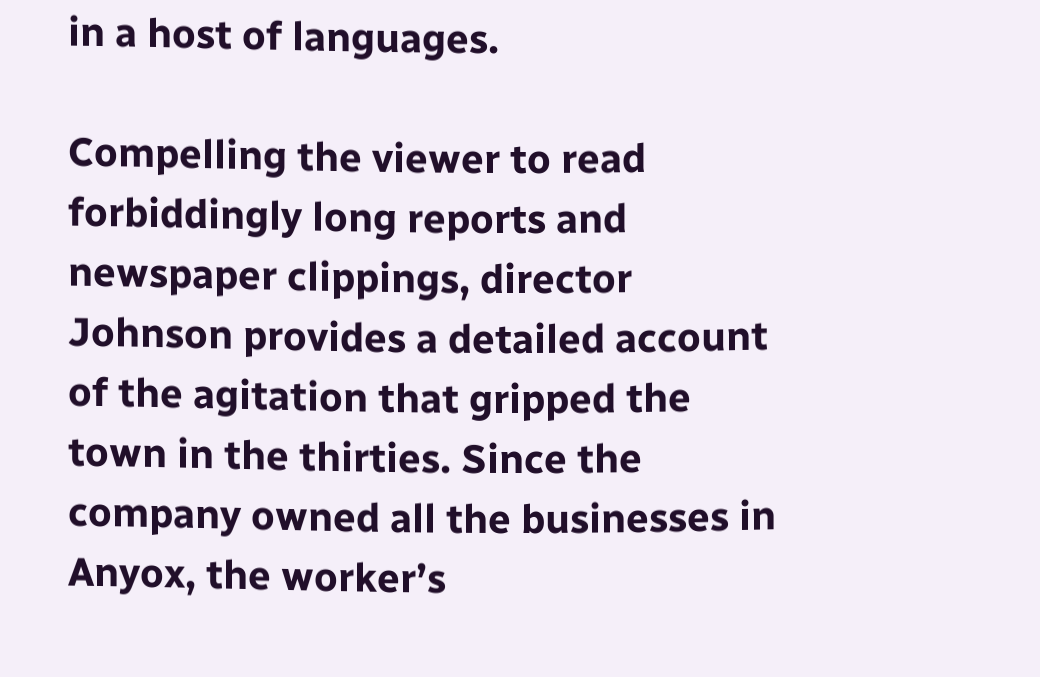in a host of languages.

Compelling the viewer to read forbiddingly long reports and newspaper clippings, director Johnson provides a detailed account of the agitation that gripped the town in the thirties. Since the company owned all the businesses in Anyox, the worker’s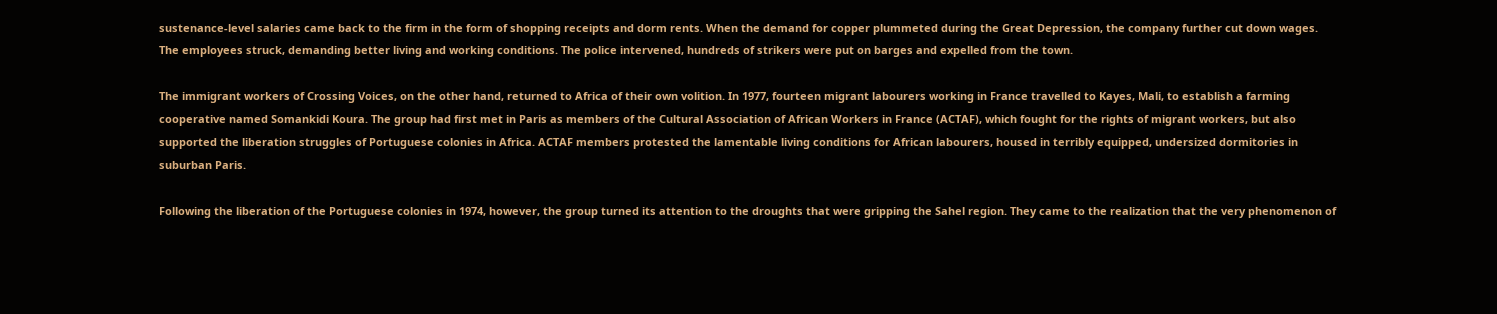sustenance-level salaries came back to the firm in the form of shopping receipts and dorm rents. When the demand for copper plummeted during the Great Depression, the company further cut down wages. The employees struck, demanding better living and working conditions. The police intervened, hundreds of strikers were put on barges and expelled from the town.

The immigrant workers of Crossing Voices, on the other hand, returned to Africa of their own volition. In 1977, fourteen migrant labourers working in France travelled to Kayes, Mali, to establish a farming cooperative named Somankidi Koura. The group had first met in Paris as members of the Cultural Association of African Workers in France (ACTAF), which fought for the rights of migrant workers, but also supported the liberation struggles of Portuguese colonies in Africa. ACTAF members protested the lamentable living conditions for African labourers, housed in terribly equipped, undersized dormitories in suburban Paris.

Following the liberation of the Portuguese colonies in 1974, however, the group turned its attention to the droughts that were gripping the Sahel region. They came to the realization that the very phenomenon of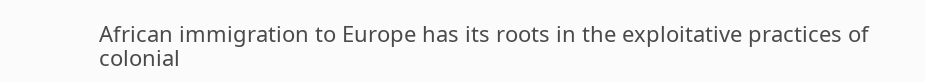African immigration to Europe has its roots in the exploitative practices of colonial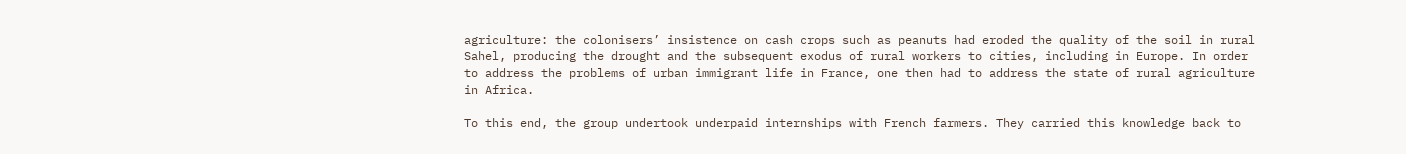agriculture: the colonisers’ insistence on cash crops such as peanuts had eroded the quality of the soil in rural Sahel, producing the drought and the subsequent exodus of rural workers to cities, including in Europe. In order to address the problems of urban immigrant life in France, one then had to address the state of rural agriculture in Africa.

To this end, the group undertook underpaid internships with French farmers. They carried this knowledge back to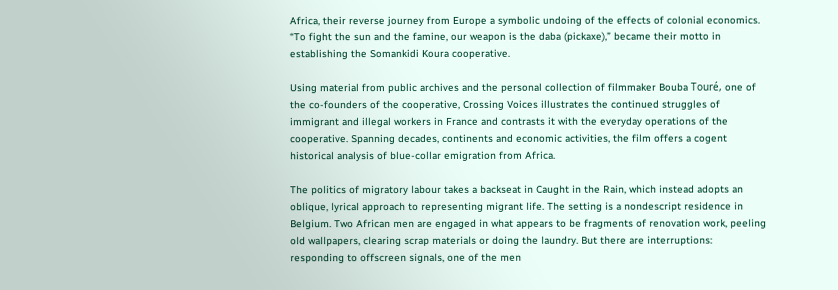Africa, their reverse journey from Europe a symbolic undoing of the effects of colonial economics. “To fight the sun and the famine, our weapon is the daba (pickaxe),” became their motto in establishing the Somankidi Koura cooperative.

Using material from public archives and the personal collection of filmmaker Bouba Touré, one of the co-founders of the cooperative, Crossing Voices illustrates the continued struggles of immigrant and illegal workers in France and contrasts it with the everyday operations of the cooperative. Spanning decades, continents and economic activities, the film offers a cogent historical analysis of blue-collar emigration from Africa.

The politics of migratory labour takes a backseat in Caught in the Rain, which instead adopts an oblique, lyrical approach to representing migrant life. The setting is a nondescript residence in Belgium. Two African men are engaged in what appears to be fragments of renovation work, peeling old wallpapers, clearing scrap materials or doing the laundry. But there are interruptions: responding to offscreen signals, one of the men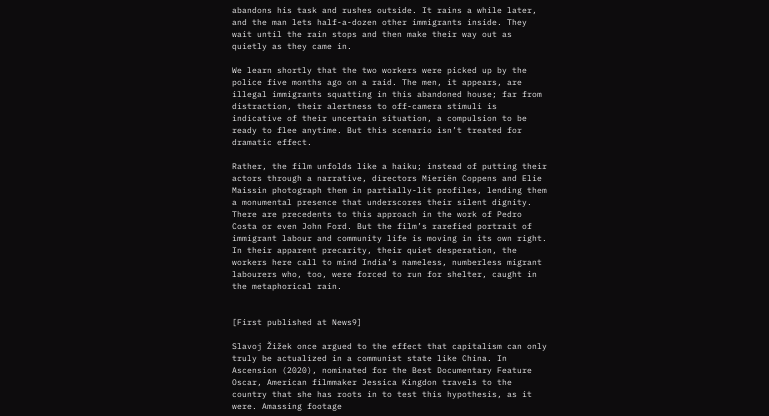abandons his task and rushes outside. It rains a while later, and the man lets half-a-dozen other immigrants inside. They wait until the rain stops and then make their way out as quietly as they came in.

We learn shortly that the two workers were picked up by the police five months ago on a raid. The men, it appears, are illegal immigrants squatting in this abandoned house; far from distraction, their alertness to off-camera stimuli is indicative of their uncertain situation, a compulsion to be ready to flee anytime. But this scenario isn’t treated for dramatic effect.

Rather, the film unfolds like a haiku; instead of putting their actors through a narrative, directors Mieriën Coppens and Elie Maissin photograph them in partially-lit profiles, lending them a monumental presence that underscores their silent dignity. There are precedents to this approach in the work of Pedro Costa or even John Ford. But the film’s rarefied portrait of immigrant labour and community life is moving in its own right. In their apparent precarity, their quiet desperation, the workers here call to mind India’s nameless, numberless migrant labourers who, too, were forced to run for shelter, caught in the metaphorical rain.


[First published at News9]

Slavoj Žižek once argued to the effect that capitalism can only truly be actualized in a communist state like China. In Ascension (2020), nominated for the Best Documentary Feature Oscar, American filmmaker Jessica Kingdon travels to the country that she has roots in to test this hypothesis, as it were. Amassing footage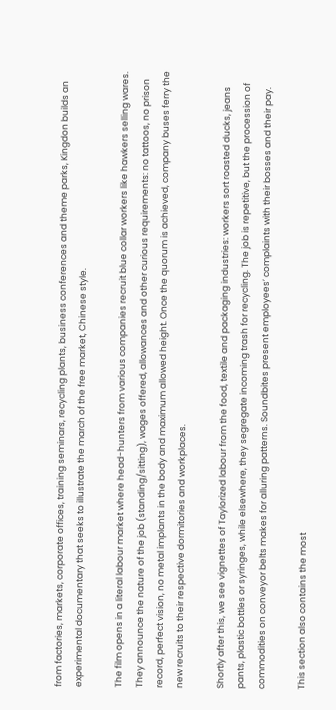from factories, markets, corporate offices, training seminars, recycling plants, business conferences and theme parks, Kingdon builds an experimental documentary that seeks to illustrate the march of the free market, Chinese style.

The film opens in a literal labour market where head-hunters from various companies recruit blue collar workers like hawkers selling wares. They announce the nature of the job (standing/sitting), wages offered, allowances and other curious requirements: no tattoos, no prison record, perfect vision, no metal implants in the body and maximum allowed height. Once the quorum is achieved, company buses ferry the new recruits to their respective dormitories and workplaces.

Shortly after this, we see vignettes of Taylorized labour from the food, textile and packaging industries: workers sort roasted ducks, jeans pants, plastic bottles or syringes, while elsewhere, they segregate incoming trash for recycling. The job is repetitive, but the procession of commodities on conveyor belts makes for alluring patterns. Soundbites present employees’ complaints with their bosses and their pay.

This section also contains the most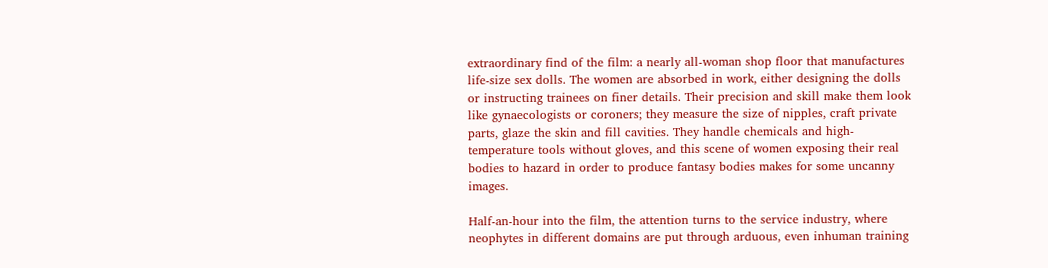extraordinary find of the film: a nearly all-woman shop floor that manufactures life-size sex dolls. The women are absorbed in work, either designing the dolls or instructing trainees on finer details. Their precision and skill make them look like gynaecologists or coroners; they measure the size of nipples, craft private parts, glaze the skin and fill cavities. They handle chemicals and high-temperature tools without gloves, and this scene of women exposing their real bodies to hazard in order to produce fantasy bodies makes for some uncanny images.

Half-an-hour into the film, the attention turns to the service industry, where neophytes in different domains are put through arduous, even inhuman training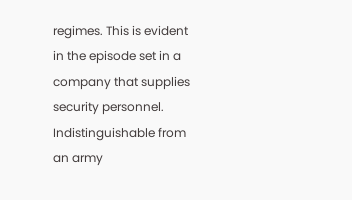regimes. This is evident in the episode set in a company that supplies security personnel. Indistinguishable from an army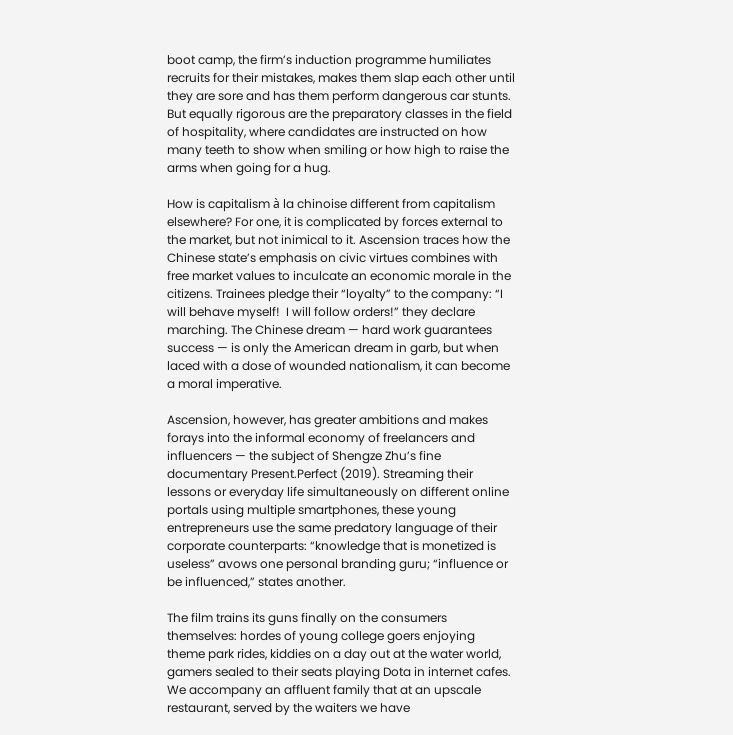boot camp, the firm’s induction programme humiliates recruits for their mistakes, makes them slap each other until they are sore and has them perform dangerous car stunts. But equally rigorous are the preparatory classes in the field of hospitality, where candidates are instructed on how many teeth to show when smiling or how high to raise the arms when going for a hug.

How is capitalism à la chinoise different from capitalism elsewhere? For one, it is complicated by forces external to the market, but not inimical to it. Ascension traces how the Chinese state’s emphasis on civic virtues combines with free market values to inculcate an economic morale in the citizens. Trainees pledge their “loyalty” to the company: “I will behave myself!  I will follow orders!” they declare marching. The Chinese dream — hard work guarantees success — is only the American dream in garb, but when laced with a dose of wounded nationalism, it can become a moral imperative.

Ascension, however, has greater ambitions and makes forays into the informal economy of freelancers and influencers — the subject of Shengze Zhu’s fine documentary Present.Perfect (2019). Streaming their lessons or everyday life simultaneously on different online portals using multiple smartphones, these young entrepreneurs use the same predatory language of their corporate counterparts: “knowledge that is monetized is useless” avows one personal branding guru; “influence or be influenced,” states another.

The film trains its guns finally on the consumers themselves: hordes of young college goers enjoying theme park rides, kiddies on a day out at the water world, gamers sealed to their seats playing Dota in internet cafes. We accompany an affluent family that at an upscale restaurant, served by the waiters we have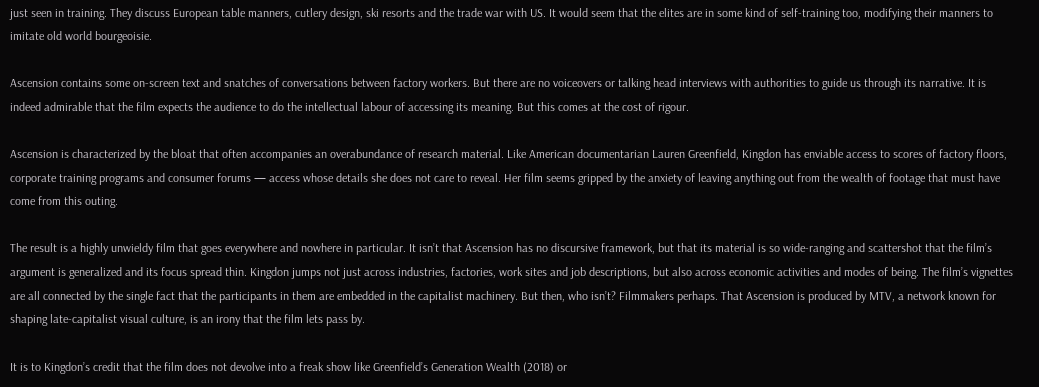just seen in training. They discuss European table manners, cutlery design, ski resorts and the trade war with US. It would seem that the elites are in some kind of self-training too, modifying their manners to imitate old world bourgeoisie.

Ascension contains some on-screen text and snatches of conversations between factory workers. But there are no voiceovers or talking head interviews with authorities to guide us through its narrative. It is indeed admirable that the film expects the audience to do the intellectual labour of accessing its meaning. But this comes at the cost of rigour.

Ascension is characterized by the bloat that often accompanies an overabundance of research material. Like American documentarian Lauren Greenfield, Kingdon has enviable access to scores of factory floors, corporate training programs and consumer forums — access whose details she does not care to reveal. Her film seems gripped by the anxiety of leaving anything out from the wealth of footage that must have come from this outing.

The result is a highly unwieldy film that goes everywhere and nowhere in particular. It isn’t that Ascension has no discursive framework, but that its material is so wide-ranging and scattershot that the film’s argument is generalized and its focus spread thin. Kingdon jumps not just across industries, factories, work sites and job descriptions, but also across economic activities and modes of being. The film’s vignettes are all connected by the single fact that the participants in them are embedded in the capitalist machinery. But then, who isn’t? Filmmakers perhaps. That Ascension is produced by MTV, a network known for shaping late-capitalist visual culture, is an irony that the film lets pass by.

It is to Kingdon’s credit that the film does not devolve into a freak show like Greenfield’s Generation Wealth (2018) or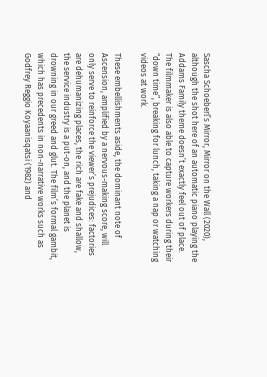Sascha Schoeberl’s Mirror, Mirror on the Wall (2020), although the shot here of an automatic piano playing the Addams Family theme doesn’t exactly feel out of place. The filmmaker is also able to capture workers during their “down time”, breaking for lunch, taking a nap or watching videos at work.

These embellishments aside, the dominant note of Ascension, amplified by a nervous-making score, will only serve to reinforce the viewer’s prejudices: factories are dehumanizing places, the rich are fake and shallow, the service industry is a put-on, and the planet is drowning in our greed and glut. The film’s formal gambit, which has precedents in non-narrative works such as Godfrey Reggio Koyaanisqatsi (1982) and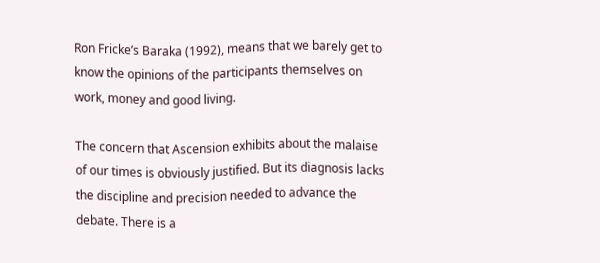Ron Fricke’s Baraka (1992), means that we barely get to know the opinions of the participants themselves on work, money and good living.

The concern that Ascension exhibits about the malaise of our times is obviously justified. But its diagnosis lacks the discipline and precision needed to advance the debate. There is a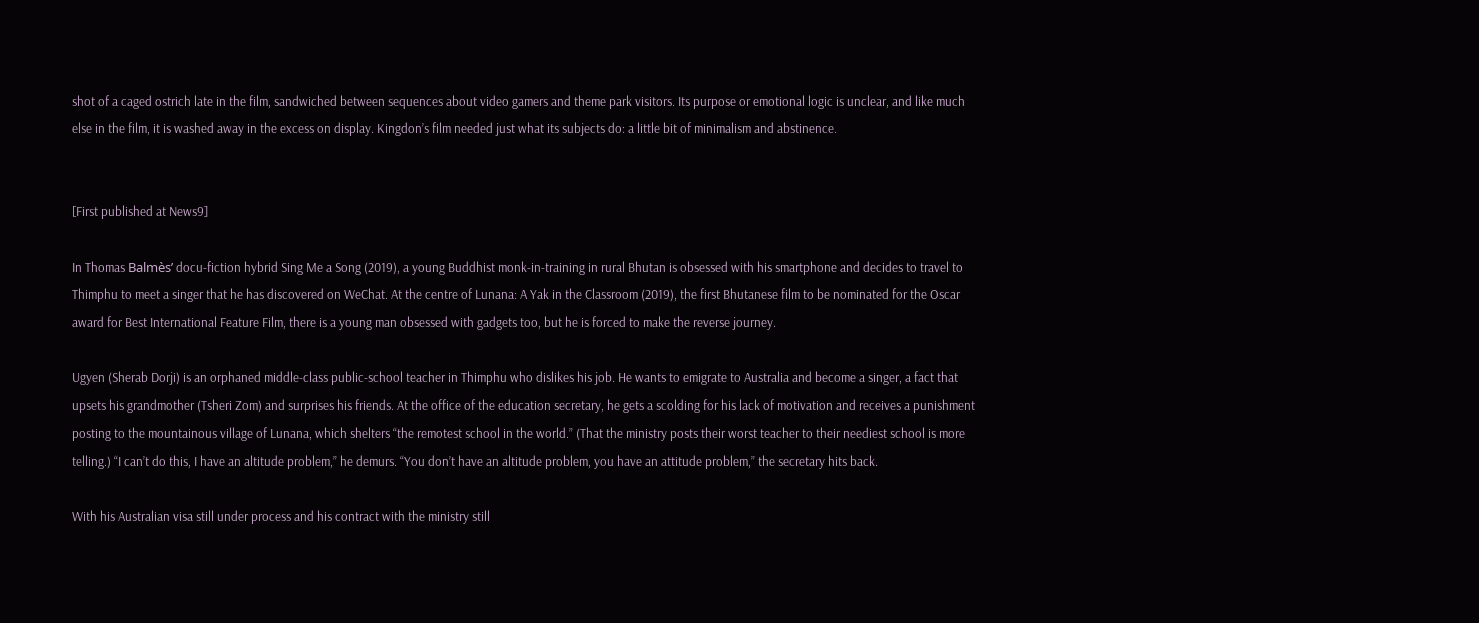shot of a caged ostrich late in the film, sandwiched between sequences about video gamers and theme park visitors. Its purpose or emotional logic is unclear, and like much else in the film, it is washed away in the excess on display. Kingdon’s film needed just what its subjects do: a little bit of minimalism and abstinence.


[First published at News9]

In Thomas Balmès’ docu-fiction hybrid Sing Me a Song (2019), a young Buddhist monk-in-training in rural Bhutan is obsessed with his smartphone and decides to travel to Thimphu to meet a singer that he has discovered on WeChat. At the centre of Lunana: A Yak in the Classroom (2019), the first Bhutanese film to be nominated for the Oscar award for Best International Feature Film, there is a young man obsessed with gadgets too, but he is forced to make the reverse journey.

Ugyen (Sherab Dorji) is an orphaned middle-class public-school teacher in Thimphu who dislikes his job. He wants to emigrate to Australia and become a singer, a fact that upsets his grandmother (Tsheri Zom) and surprises his friends. At the office of the education secretary, he gets a scolding for his lack of motivation and receives a punishment posting to the mountainous village of Lunana, which shelters “the remotest school in the world.” (That the ministry posts their worst teacher to their neediest school is more telling.) “I can’t do this, I have an altitude problem,” he demurs. “You don’t have an altitude problem, you have an attitude problem,” the secretary hits back.

With his Australian visa still under process and his contract with the ministry still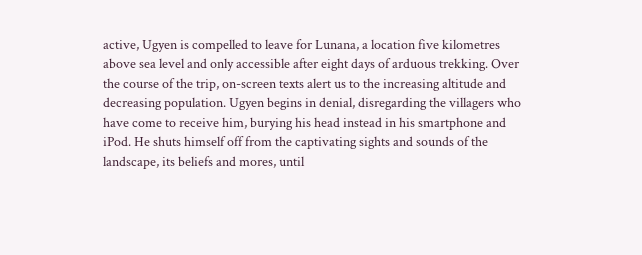active, Ugyen is compelled to leave for Lunana, a location five kilometres above sea level and only accessible after eight days of arduous trekking. Over the course of the trip, on-screen texts alert us to the increasing altitude and decreasing population. Ugyen begins in denial, disregarding the villagers who have come to receive him, burying his head instead in his smartphone and iPod. He shuts himself off from the captivating sights and sounds of the landscape, its beliefs and mores, until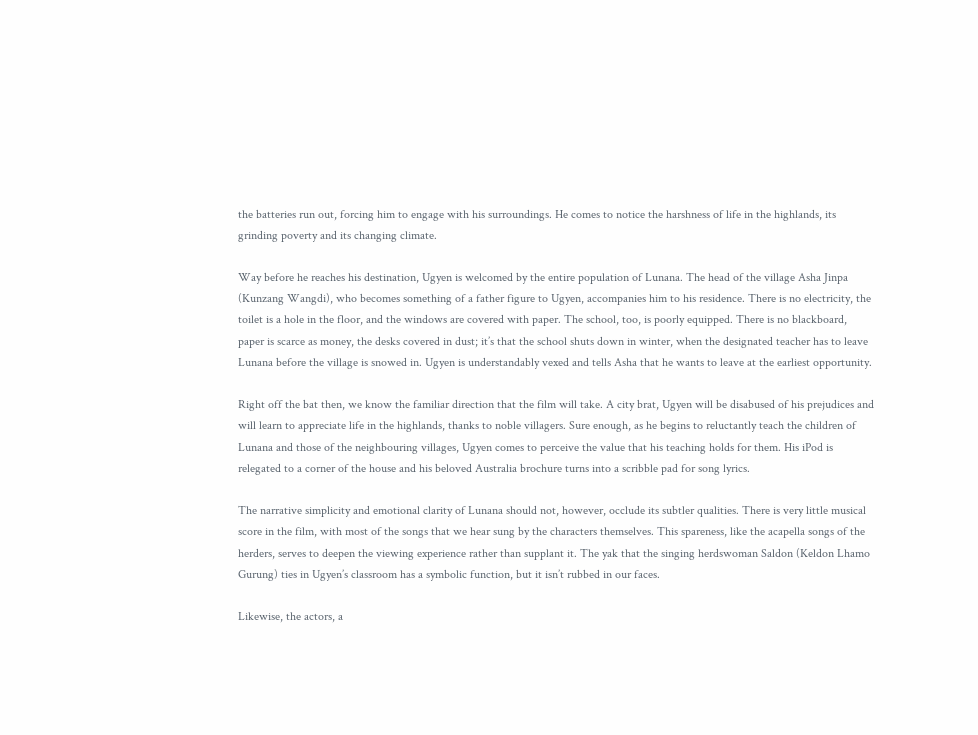the batteries run out, forcing him to engage with his surroundings. He comes to notice the harshness of life in the highlands, its grinding poverty and its changing climate.

Way before he reaches his destination, Ugyen is welcomed by the entire population of Lunana. The head of the village Asha Jinpa (Kunzang Wangdi), who becomes something of a father figure to Ugyen, accompanies him to his residence. There is no electricity, the toilet is a hole in the floor, and the windows are covered with paper. The school, too, is poorly equipped. There is no blackboard, paper is scarce as money, the desks covered in dust; it’s that the school shuts down in winter, when the designated teacher has to leave Lunana before the village is snowed in. Ugyen is understandably vexed and tells Asha that he wants to leave at the earliest opportunity.

Right off the bat then, we know the familiar direction that the film will take. A city brat, Ugyen will be disabused of his prejudices and will learn to appreciate life in the highlands, thanks to noble villagers. Sure enough, as he begins to reluctantly teach the children of Lunana and those of the neighbouring villages, Ugyen comes to perceive the value that his teaching holds for them. His iPod is relegated to a corner of the house and his beloved Australia brochure turns into a scribble pad for song lyrics.

The narrative simplicity and emotional clarity of Lunana should not, however, occlude its subtler qualities. There is very little musical score in the film, with most of the songs that we hear sung by the characters themselves. This spareness, like the acapella songs of the herders, serves to deepen the viewing experience rather than supplant it. The yak that the singing herdswoman Saldon (Keldon Lhamo Gurung) ties in Ugyen’s classroom has a symbolic function, but it isn’t rubbed in our faces.

Likewise, the actors, a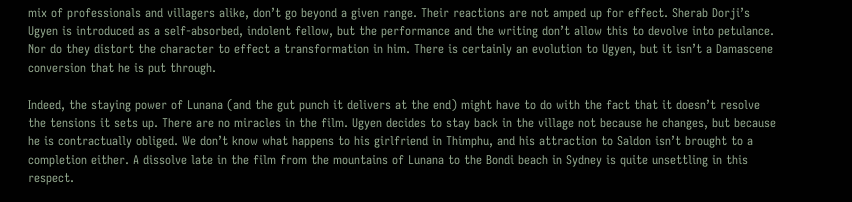mix of professionals and villagers alike, don’t go beyond a given range. Their reactions are not amped up for effect. Sherab Dorji’s Ugyen is introduced as a self-absorbed, indolent fellow, but the performance and the writing don’t allow this to devolve into petulance. Nor do they distort the character to effect a transformation in him. There is certainly an evolution to Ugyen, but it isn’t a Damascene conversion that he is put through.

Indeed, the staying power of Lunana (and the gut punch it delivers at the end) might have to do with the fact that it doesn’t resolve the tensions it sets up. There are no miracles in the film. Ugyen decides to stay back in the village not because he changes, but because he is contractually obliged. We don’t know what happens to his girlfriend in Thimphu, and his attraction to Saldon isn’t brought to a completion either. A dissolve late in the film from the mountains of Lunana to the Bondi beach in Sydney is quite unsettling in this respect.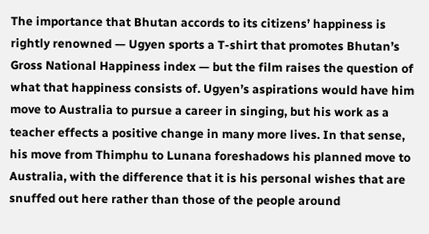The importance that Bhutan accords to its citizens’ happiness is rightly renowned — Ugyen sports a T-shirt that promotes Bhutan’s Gross National Happiness index — but the film raises the question of what that happiness consists of. Ugyen’s aspirations would have him move to Australia to pursue a career in singing, but his work as a teacher effects a positive change in many more lives. In that sense, his move from Thimphu to Lunana foreshadows his planned move to Australia, with the difference that it is his personal wishes that are snuffed out here rather than those of the people around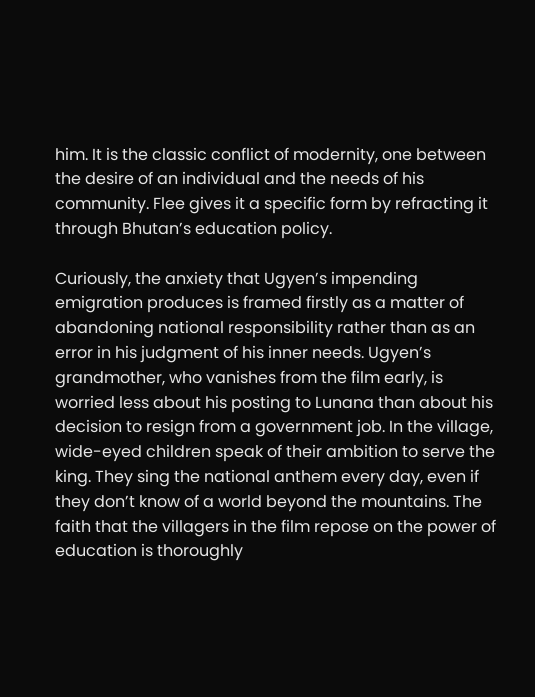him. It is the classic conflict of modernity, one between the desire of an individual and the needs of his community. Flee gives it a specific form by refracting it through Bhutan’s education policy.

Curiously, the anxiety that Ugyen’s impending emigration produces is framed firstly as a matter of abandoning national responsibility rather than as an error in his judgment of his inner needs. Ugyen’s grandmother, who vanishes from the film early, is worried less about his posting to Lunana than about his decision to resign from a government job. In the village, wide-eyed children speak of their ambition to serve the king. They sing the national anthem every day, even if they don’t know of a world beyond the mountains. The faith that the villagers in the film repose on the power of education is thoroughly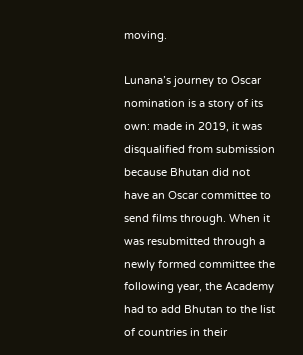moving.

Lunana’s journey to Oscar nomination is a story of its own: made in 2019, it was disqualified from submission because Bhutan did not have an Oscar committee to send films through. When it was resubmitted through a newly formed committee the following year, the Academy had to add Bhutan to the list of countries in their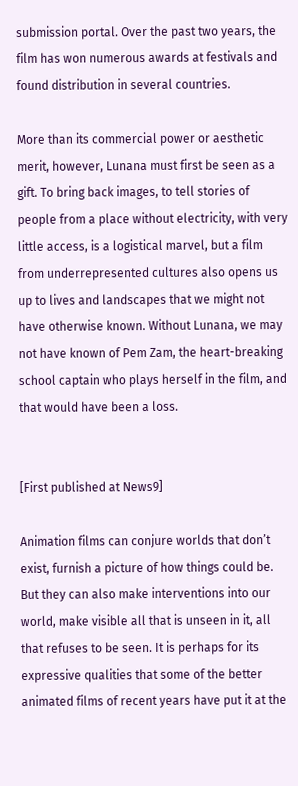submission portal. Over the past two years, the film has won numerous awards at festivals and found distribution in several countries.

More than its commercial power or aesthetic merit, however, Lunana must first be seen as a gift. To bring back images, to tell stories of people from a place without electricity, with very little access, is a logistical marvel, but a film from underrepresented cultures also opens us up to lives and landscapes that we might not have otherwise known. Without Lunana, we may not have known of Pem Zam, the heart-breaking school captain who plays herself in the film, and that would have been a loss.


[First published at News9]

Animation films can conjure worlds that don’t exist, furnish a picture of how things could be. But they can also make interventions into our world, make visible all that is unseen in it, all that refuses to be seen. It is perhaps for its expressive qualities that some of the better animated films of recent years have put it at the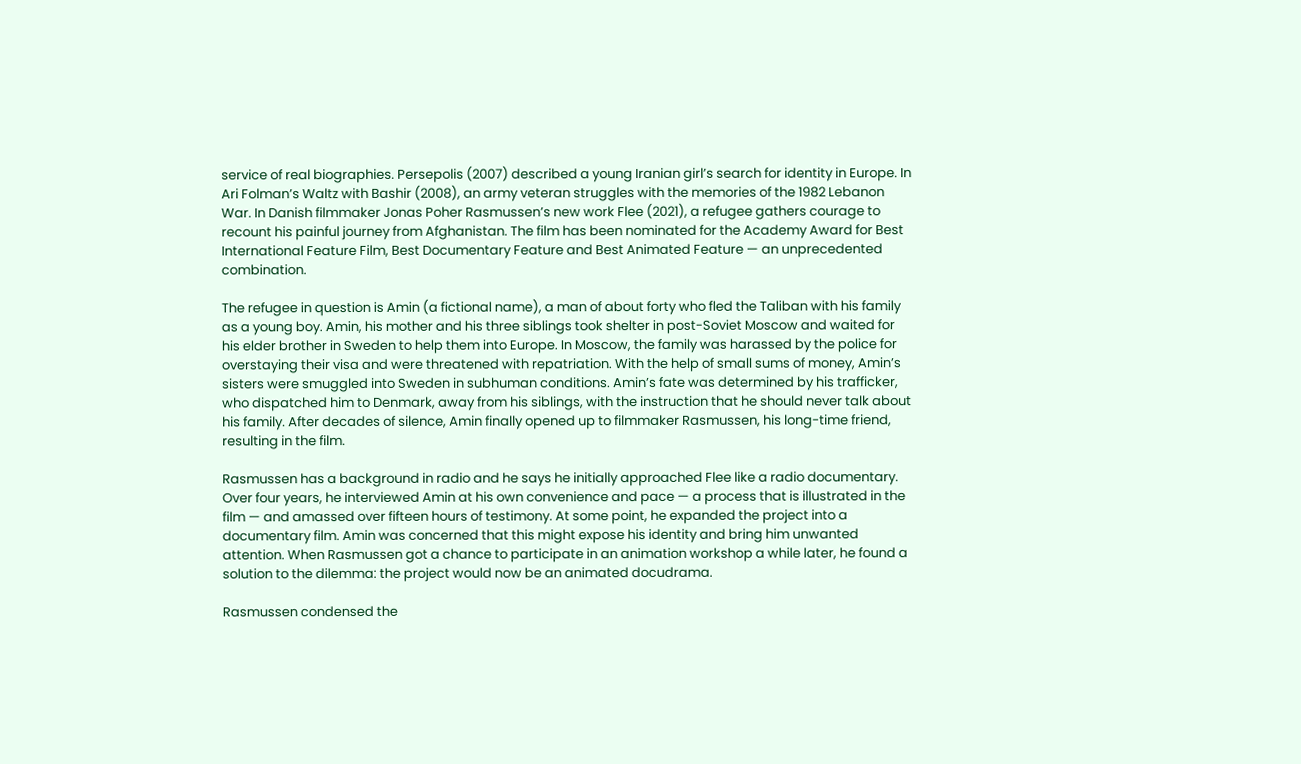service of real biographies. Persepolis (2007) described a young Iranian girl’s search for identity in Europe. In Ari Folman’s Waltz with Bashir (2008), an army veteran struggles with the memories of the 1982 Lebanon War. In Danish filmmaker Jonas Poher Rasmussen’s new work Flee (2021), a refugee gathers courage to recount his painful journey from Afghanistan. The film has been nominated for the Academy Award for Best International Feature Film, Best Documentary Feature and Best Animated Feature — an unprecedented combination.

The refugee in question is Amin (a fictional name), a man of about forty who fled the Taliban with his family as a young boy. Amin, his mother and his three siblings took shelter in post-Soviet Moscow and waited for his elder brother in Sweden to help them into Europe. In Moscow, the family was harassed by the police for overstaying their visa and were threatened with repatriation. With the help of small sums of money, Amin’s sisters were smuggled into Sweden in subhuman conditions. Amin’s fate was determined by his trafficker, who dispatched him to Denmark, away from his siblings, with the instruction that he should never talk about his family. After decades of silence, Amin finally opened up to filmmaker Rasmussen, his long-time friend, resulting in the film.

Rasmussen has a background in radio and he says he initially approached Flee like a radio documentary. Over four years, he interviewed Amin at his own convenience and pace — a process that is illustrated in the film — and amassed over fifteen hours of testimony. At some point, he expanded the project into a documentary film. Amin was concerned that this might expose his identity and bring him unwanted attention. When Rasmussen got a chance to participate in an animation workshop a while later, he found a solution to the dilemma: the project would now be an animated docudrama.

Rasmussen condensed the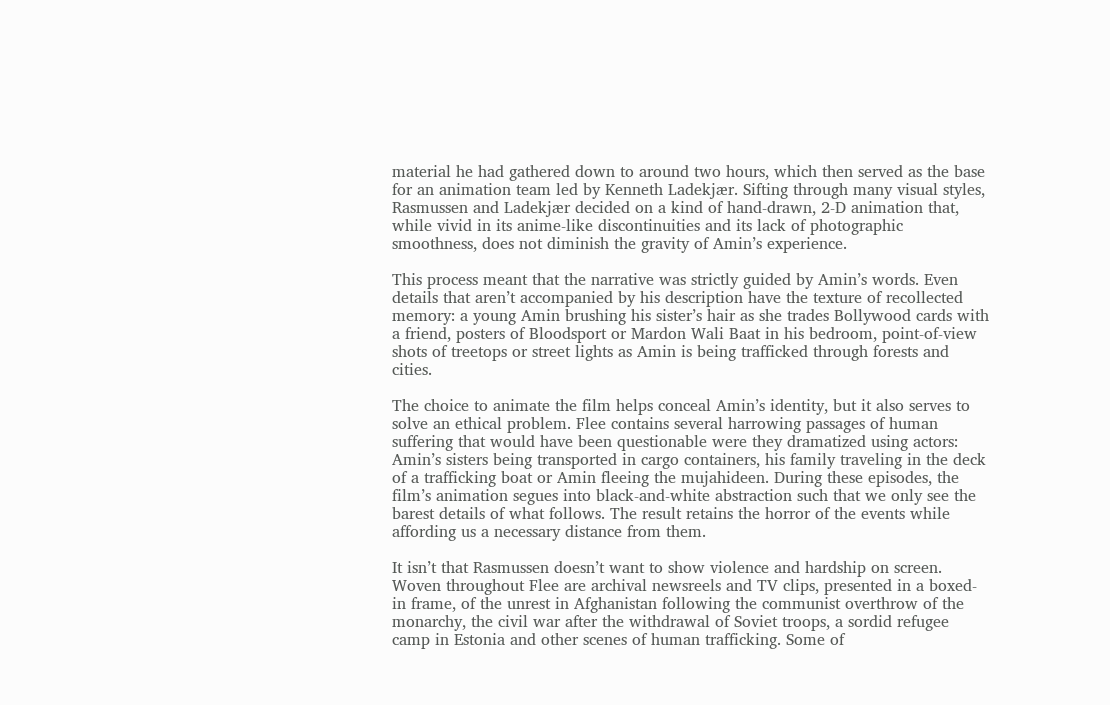material he had gathered down to around two hours, which then served as the base for an animation team led by Kenneth Ladekjær. Sifting through many visual styles, Rasmussen and Ladekjær decided on a kind of hand-drawn, 2-D animation that, while vivid in its anime-like discontinuities and its lack of photographic smoothness, does not diminish the gravity of Amin’s experience.

This process meant that the narrative was strictly guided by Amin’s words. Even details that aren’t accompanied by his description have the texture of recollected memory: a young Amin brushing his sister’s hair as she trades Bollywood cards with a friend, posters of Bloodsport or Mardon Wali Baat in his bedroom, point-of-view shots of treetops or street lights as Amin is being trafficked through forests and cities.

The choice to animate the film helps conceal Amin’s identity, but it also serves to solve an ethical problem. Flee contains several harrowing passages of human suffering that would have been questionable were they dramatized using actors: Amin’s sisters being transported in cargo containers, his family traveling in the deck of a trafficking boat or Amin fleeing the mujahideen. During these episodes, the film’s animation segues into black-and-white abstraction such that we only see the barest details of what follows. The result retains the horror of the events while affording us a necessary distance from them.

It isn’t that Rasmussen doesn’t want to show violence and hardship on screen. Woven throughout Flee are archival newsreels and TV clips, presented in a boxed-in frame, of the unrest in Afghanistan following the communist overthrow of the monarchy, the civil war after the withdrawal of Soviet troops, a sordid refugee camp in Estonia and other scenes of human trafficking. Some of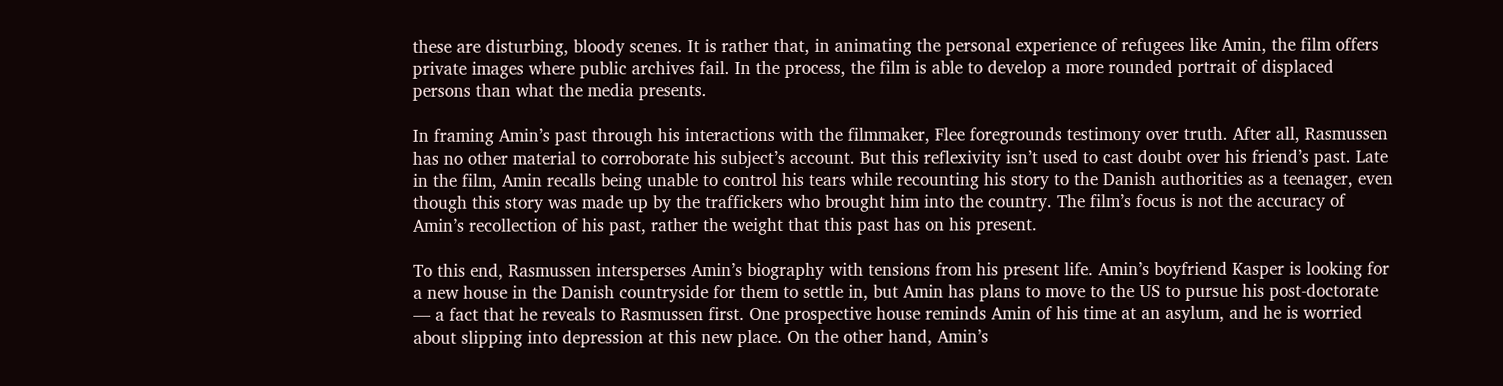these are disturbing, bloody scenes. It is rather that, in animating the personal experience of refugees like Amin, the film offers private images where public archives fail. In the process, the film is able to develop a more rounded portrait of displaced persons than what the media presents.

In framing Amin’s past through his interactions with the filmmaker, Flee foregrounds testimony over truth. After all, Rasmussen has no other material to corroborate his subject’s account. But this reflexivity isn’t used to cast doubt over his friend’s past. Late in the film, Amin recalls being unable to control his tears while recounting his story to the Danish authorities as a teenager, even though this story was made up by the traffickers who brought him into the country. The film’s focus is not the accuracy of Amin’s recollection of his past, rather the weight that this past has on his present.

To this end, Rasmussen intersperses Amin’s biography with tensions from his present life. Amin’s boyfriend Kasper is looking for a new house in the Danish countryside for them to settle in, but Amin has plans to move to the US to pursue his post-doctorate — a fact that he reveals to Rasmussen first. One prospective house reminds Amin of his time at an asylum, and he is worried about slipping into depression at this new place. On the other hand, Amin’s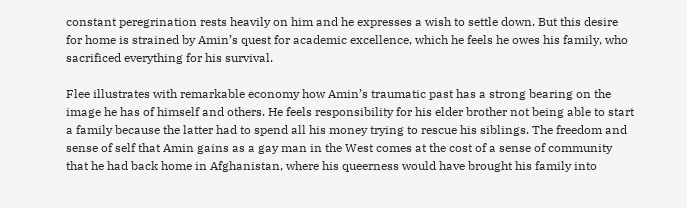constant peregrination rests heavily on him and he expresses a wish to settle down. But this desire for home is strained by Amin’s quest for academic excellence, which he feels he owes his family, who sacrificed everything for his survival.

Flee illustrates with remarkable economy how Amin’s traumatic past has a strong bearing on the image he has of himself and others. He feels responsibility for his elder brother not being able to start a family because the latter had to spend all his money trying to rescue his siblings. The freedom and sense of self that Amin gains as a gay man in the West comes at the cost of a sense of community that he had back home in Afghanistan, where his queerness would have brought his family into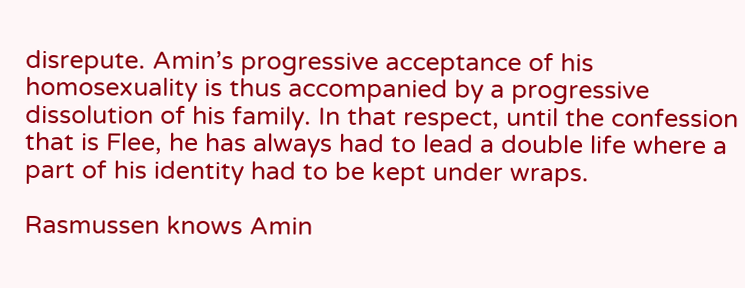disrepute. Amin’s progressive acceptance of his homosexuality is thus accompanied by a progressive dissolution of his family. In that respect, until the confession that is Flee, he has always had to lead a double life where a part of his identity had to be kept under wraps.

Rasmussen knows Amin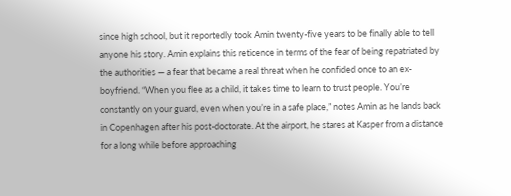since high school, but it reportedly took Amin twenty-five years to be finally able to tell anyone his story. Amin explains this reticence in terms of the fear of being repatriated by the authorities — a fear that became a real threat when he confided once to an ex-boyfriend. “When you flee as a child, it takes time to learn to trust people. You’re constantly on your guard, even when you’re in a safe place,” notes Amin as he lands back in Copenhagen after his post-doctorate. At the airport, he stares at Kasper from a distance for a long while before approaching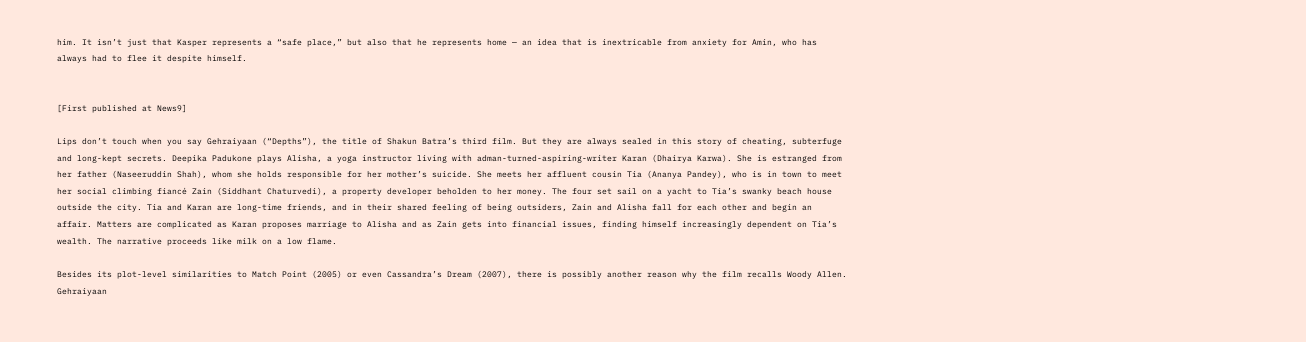him. It isn’t just that Kasper represents a “safe place,” but also that he represents home — an idea that is inextricable from anxiety for Amin, who has always had to flee it despite himself.


[First published at News9]

Lips don’t touch when you say Gehraiyaan (“Depths”), the title of Shakun Batra’s third film. But they are always sealed in this story of cheating, subterfuge and long-kept secrets. Deepika Padukone plays Alisha, a yoga instructor living with adman-turned-aspiring-writer Karan (Dhairya Karwa). She is estranged from her father (Naseeruddin Shah), whom she holds responsible for her mother’s suicide. She meets her affluent cousin Tia (Ananya Pandey), who is in town to meet her social climbing fiancé Zain (Siddhant Chaturvedi), a property developer beholden to her money. The four set sail on a yacht to Tia’s swanky beach house outside the city. Tia and Karan are long-time friends, and in their shared feeling of being outsiders, Zain and Alisha fall for each other and begin an affair. Matters are complicated as Karan proposes marriage to Alisha and as Zain gets into financial issues, finding himself increasingly dependent on Tia’s wealth. The narrative proceeds like milk on a low flame.

Besides its plot-level similarities to Match Point (2005) or even Cassandra’s Dream (2007), there is possibly another reason why the film recalls Woody Allen. Gehraiyaan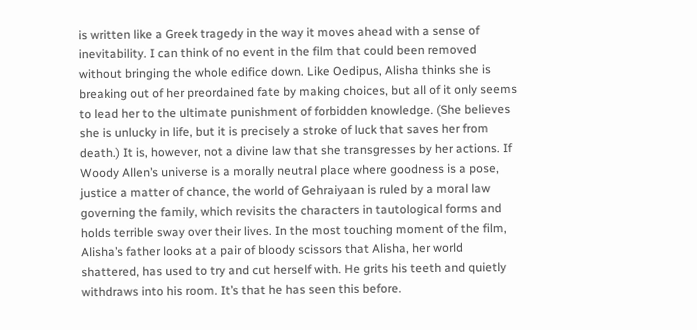is written like a Greek tragedy in the way it moves ahead with a sense of inevitability. I can think of no event in the film that could been removed without bringing the whole edifice down. Like Oedipus, Alisha thinks she is breaking out of her preordained fate by making choices, but all of it only seems to lead her to the ultimate punishment of forbidden knowledge. (She believes she is unlucky in life, but it is precisely a stroke of luck that saves her from death.) It is, however, not a divine law that she transgresses by her actions. If Woody Allen’s universe is a morally neutral place where goodness is a pose, justice a matter of chance, the world of Gehraiyaan is ruled by a moral law governing the family, which revisits the characters in tautological forms and holds terrible sway over their lives. In the most touching moment of the film, Alisha’s father looks at a pair of bloody scissors that Alisha, her world shattered, has used to try and cut herself with. He grits his teeth and quietly withdraws into his room. It’s that he has seen this before.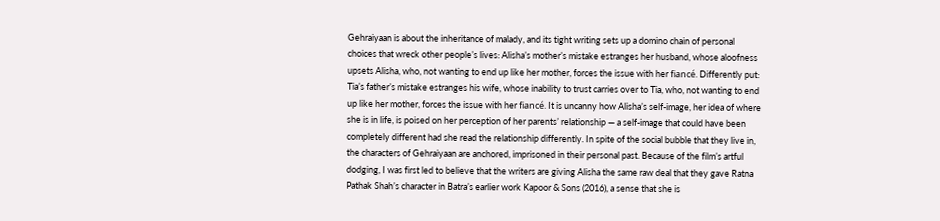Gehraiyaan is about the inheritance of malady, and its tight writing sets up a domino chain of personal choices that wreck other people’s lives: Alisha’s mother’s mistake estranges her husband, whose aloofness upsets Alisha, who, not wanting to end up like her mother, forces the issue with her fiancé. Differently put: Tia’s father’s mistake estranges his wife, whose inability to trust carries over to Tia, who, not wanting to end up like her mother, forces the issue with her fiancé. It is uncanny how Alisha’s self-image, her idea of where she is in life, is poised on her perception of her parents’ relationship — a self-image that could have been completely different had she read the relationship differently. In spite of the social bubble that they live in, the characters of Gehraiyaan are anchored, imprisoned in their personal past. Because of the film’s artful dodging, I was first led to believe that the writers are giving Alisha the same raw deal that they gave Ratna Pathak Shah’s character in Batra’s earlier work Kapoor & Sons (2016), a sense that she is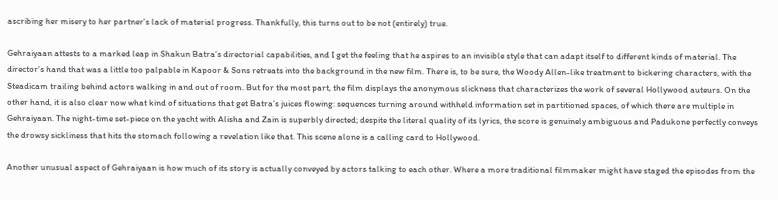ascribing her misery to her partner’s lack of material progress. Thankfully, this turns out to be not (entirely) true.

Gehraiyaan attests to a marked leap in Shakun Batra’s directorial capabilities, and I get the feeling that he aspires to an invisible style that can adapt itself to different kinds of material. The director’s hand that was a little too palpable in Kapoor & Sons retreats into the background in the new film. There is, to be sure, the Woody Allen-like treatment to bickering characters, with the Steadicam trailing behind actors walking in and out of room. But for the most part, the film displays the anonymous slickness that characterizes the work of several Hollywood auteurs. On the other hand, it is also clear now what kind of situations that get Batra’s juices flowing: sequences turning around withheld information set in partitioned spaces, of which there are multiple in Gehraiyaan. The night-time set-piece on the yacht with Alisha and Zain is superbly directed; despite the literal quality of its lyrics, the score is genuinely ambiguous and Padukone perfectly conveys the drowsy sickliness that hits the stomach following a revelation like that. This scene alone is a calling card to Hollywood.

Another unusual aspect of Gehraiyaan is how much of its story is actually conveyed by actors talking to each other. Where a more traditional filmmaker might have staged the episodes from the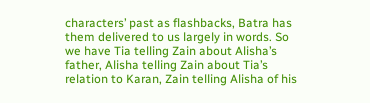characters’ past as flashbacks, Batra has them delivered to us largely in words. So we have Tia telling Zain about Alisha’s father, Alisha telling Zain about Tia’s relation to Karan, Zain telling Alisha of his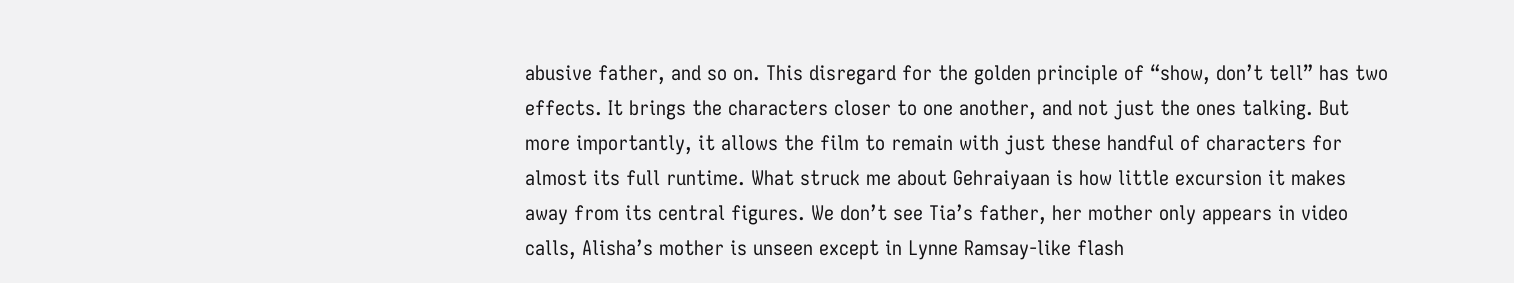abusive father, and so on. This disregard for the golden principle of “show, don’t tell” has two effects. It brings the characters closer to one another, and not just the ones talking. But more importantly, it allows the film to remain with just these handful of characters for almost its full runtime. What struck me about Gehraiyaan is how little excursion it makes away from its central figures. We don’t see Tia’s father, her mother only appears in video calls, Alisha’s mother is unseen except in Lynne Ramsay-like flash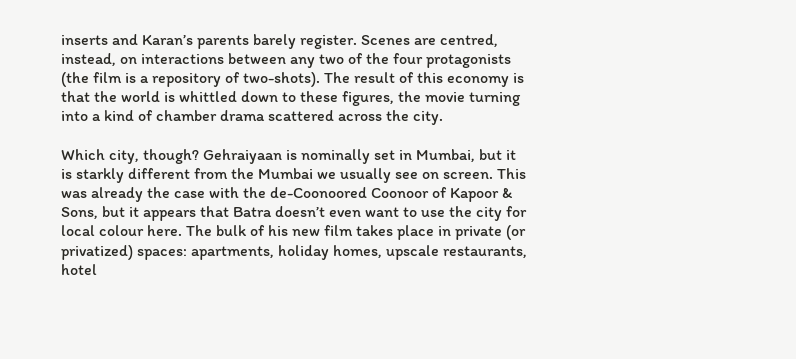inserts and Karan’s parents barely register. Scenes are centred, instead, on interactions between any two of the four protagonists (the film is a repository of two-shots). The result of this economy is that the world is whittled down to these figures, the movie turning into a kind of chamber drama scattered across the city.

Which city, though? Gehraiyaan is nominally set in Mumbai, but it is starkly different from the Mumbai we usually see on screen. This was already the case with the de-Coonoored Coonoor of Kapoor & Sons, but it appears that Batra doesn’t even want to use the city for local colour here. The bulk of his new film takes place in private (or privatized) spaces: apartments, holiday homes, upscale restaurants, hotel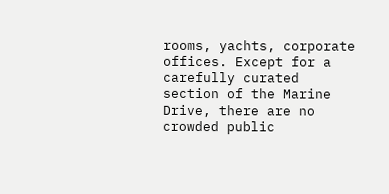rooms, yachts, corporate offices. Except for a carefully curated section of the Marine Drive, there are no crowded public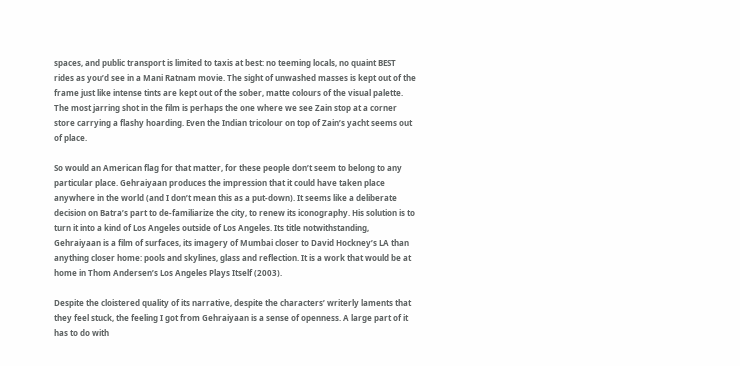spaces, and public transport is limited to taxis at best: no teeming locals, no quaint BEST rides as you’d see in a Mani Ratnam movie. The sight of unwashed masses is kept out of the frame just like intense tints are kept out of the sober, matte colours of the visual palette. The most jarring shot in the film is perhaps the one where we see Zain stop at a corner store carrying a flashy hoarding. Even the Indian tricolour on top of Zain’s yacht seems out of place.

So would an American flag for that matter, for these people don’t seem to belong to any particular place. Gehraiyaan produces the impression that it could have taken place anywhere in the world (and I don’t mean this as a put-down). It seems like a deliberate decision on Batra’s part to de-familiarize the city, to renew its iconography. His solution is to turn it into a kind of Los Angeles outside of Los Angeles. Its title notwithstanding, Gehraiyaan is a film of surfaces, its imagery of Mumbai closer to David Hockney’s LA than anything closer home: pools and skylines, glass and reflection. It is a work that would be at home in Thom Andersen’s Los Angeles Plays Itself (2003).

Despite the cloistered quality of its narrative, despite the characters’ writerly laments that they feel stuck, the feeling I got from Gehraiyaan is a sense of openness. A large part of it has to do with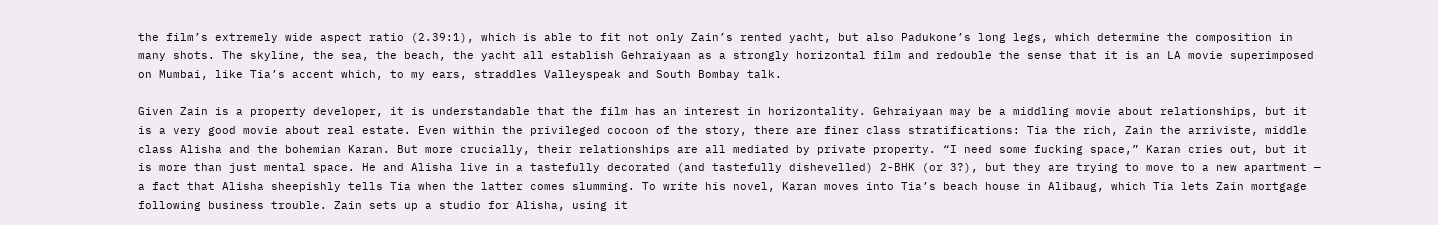the film’s extremely wide aspect ratio (2.39:1), which is able to fit not only Zain’s rented yacht, but also Padukone’s long legs, which determine the composition in many shots. The skyline, the sea, the beach, the yacht all establish Gehraiyaan as a strongly horizontal film and redouble the sense that it is an LA movie superimposed on Mumbai, like Tia’s accent which, to my ears, straddles Valleyspeak and South Bombay talk.

Given Zain is a property developer, it is understandable that the film has an interest in horizontality. Gehraiyaan may be a middling movie about relationships, but it is a very good movie about real estate. Even within the privileged cocoon of the story, there are finer class stratifications: Tia the rich, Zain the arriviste, middle class Alisha and the bohemian Karan. But more crucially, their relationships are all mediated by private property. “I need some fucking space,” Karan cries out, but it is more than just mental space. He and Alisha live in a tastefully decorated (and tastefully dishevelled) 2-BHK (or 3?), but they are trying to move to a new apartment — a fact that Alisha sheepishly tells Tia when the latter comes slumming. To write his novel, Karan moves into Tia’s beach house in Alibaug, which Tia lets Zain mortgage following business trouble. Zain sets up a studio for Alisha, using it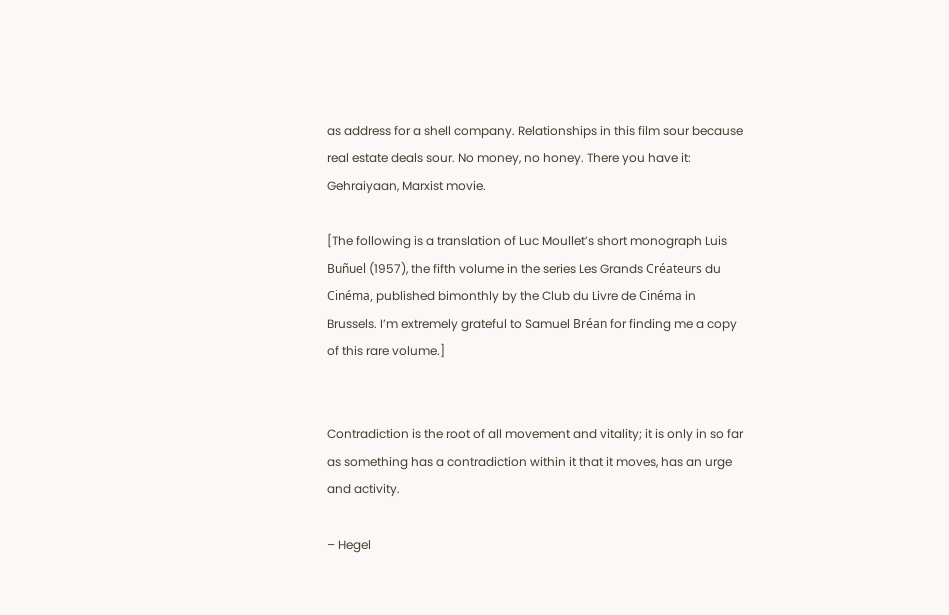as address for a shell company. Relationships in this film sour because real estate deals sour. No money, no honey. There you have it: Gehraiyaan, Marxist movie.

[The following is a translation of Luc Moullet’s short monograph Luis Buñuel (1957), the fifth volume in the series Les Grands Créateurs du Cinéma, published bimonthly by the Club du Livre de Cinéma in Brussels. I’m extremely grateful to Samuel Bréan for finding me a copy of this rare volume.]


Contradiction is the root of all movement and vitality; it is only in so far as something has a contradiction within it that it moves, has an urge and activity.

– Hegel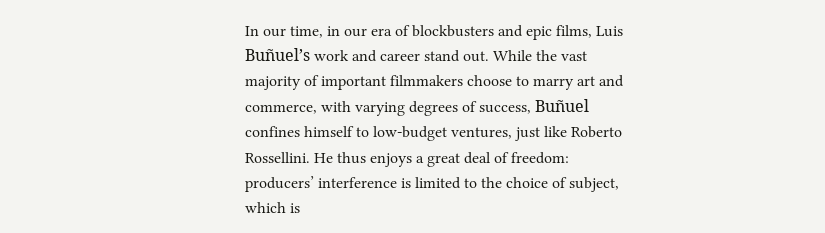In our time, in our era of blockbusters and epic films, Luis Buñuel’s work and career stand out. While the vast majority of important filmmakers choose to marry art and commerce, with varying degrees of success, Buñuel confines himself to low-budget ventures, just like Roberto Rossellini. He thus enjoys a great deal of freedom: producers’ interference is limited to the choice of subject, which is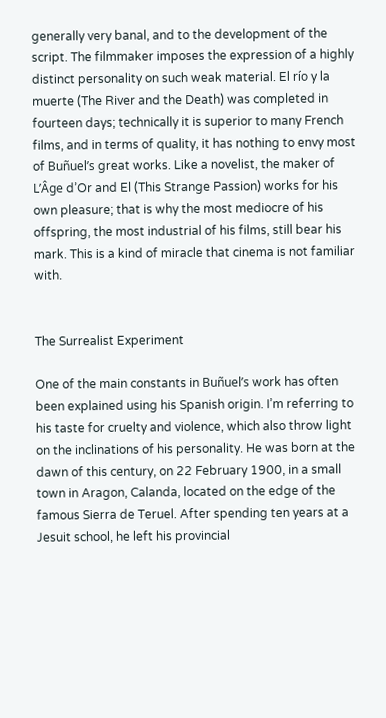generally very banal, and to the development of the script. The filmmaker imposes the expression of a highly distinct personality on such weak material. El río y la muerte (The River and the Death) was completed in fourteen days; technically it is superior to many French films, and in terms of quality, it has nothing to envy most of Buñuel’s great works. Like a novelist, the maker of L’Âge d’Or and El (This Strange Passion) works for his own pleasure; that is why the most mediocre of his offspring, the most industrial of his films, still bear his mark. This is a kind of miracle that cinema is not familiar with.


The Surrealist Experiment

One of the main constants in Buñuel’s work has often been explained using his Spanish origin. I’m referring to his taste for cruelty and violence, which also throw light on the inclinations of his personality. He was born at the dawn of this century, on 22 February 1900, in a small town in Aragon, Calanda, located on the edge of the famous Sierra de Teruel. After spending ten years at a Jesuit school, he left his provincial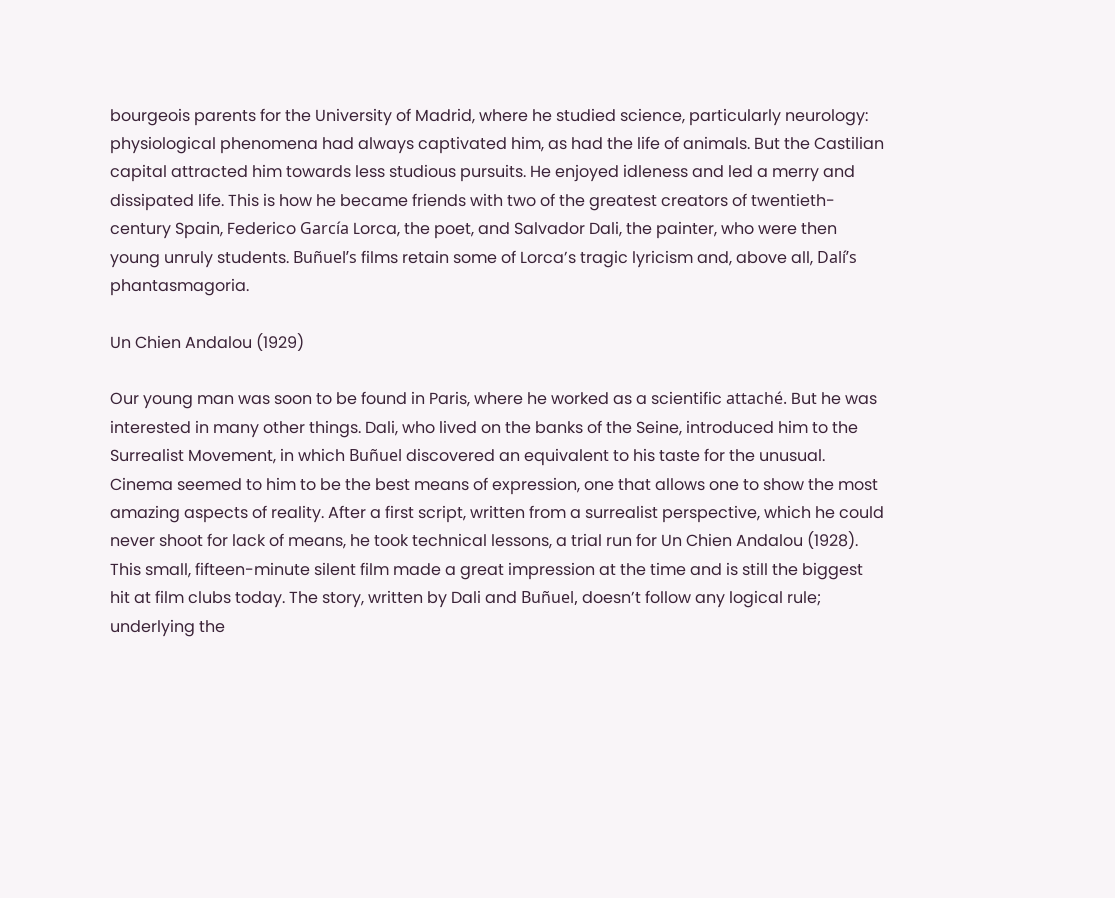bourgeois parents for the University of Madrid, where he studied science, particularly neurology: physiological phenomena had always captivated him, as had the life of animals. But the Castilian capital attracted him towards less studious pursuits. He enjoyed idleness and led a merry and dissipated life. This is how he became friends with two of the greatest creators of twentieth-century Spain, Federico García Lorca, the poet, and Salvador Dali, the painter, who were then young unruly students. Buñuel’s films retain some of Lorca’s tragic lyricism and, above all, Dalí’s phantasmagoria.

Un Chien Andalou (1929)

Our young man was soon to be found in Paris, where he worked as a scientific attaché. But he was interested in many other things. Dali, who lived on the banks of the Seine, introduced him to the Surrealist Movement, in which Buñuel discovered an equivalent to his taste for the unusual. Cinema seemed to him to be the best means of expression, one that allows one to show the most amazing aspects of reality. After a first script, written from a surrealist perspective, which he could never shoot for lack of means, he took technical lessons, a trial run for Un Chien Andalou (1928). This small, fifteen-minute silent film made a great impression at the time and is still the biggest hit at film clubs today. The story, written by Dali and Buñuel, doesn’t follow any logical rule; underlying the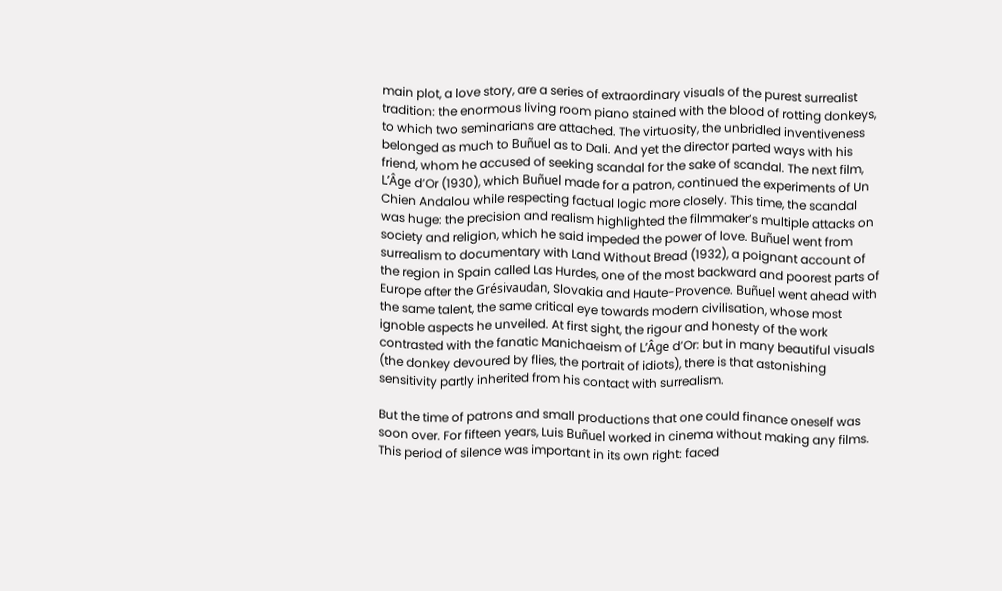main plot, a love story, are a series of extraordinary visuals of the purest surrealist tradition: the enormous living room piano stained with the blood of rotting donkeys, to which two seminarians are attached. The virtuosity, the unbridled inventiveness belonged as much to Buñuel as to Dali. And yet the director parted ways with his friend, whom he accused of seeking scandal for the sake of scandal. The next film, L’Âge d’Or (1930), which Buñuel made for a patron, continued the experiments of Un Chien Andalou while respecting factual logic more closely. This time, the scandal was huge: the precision and realism highlighted the filmmaker’s multiple attacks on society and religion, which he said impeded the power of love. Buñuel went from surrealism to documentary with Land Without Bread (1932), a poignant account of the region in Spain called Las Hurdes, one of the most backward and poorest parts of Europe after the Grésivaudan, Slovakia and Haute-Provence. Buñuel went ahead with the same talent, the same critical eye towards modern civilisation, whose most ignoble aspects he unveiled. At first sight, the rigour and honesty of the work contrasted with the fanatic Manichaeism of L’Âge d’Or: but in many beautiful visuals (the donkey devoured by flies, the portrait of idiots), there is that astonishing sensitivity partly inherited from his contact with surrealism.

But the time of patrons and small productions that one could finance oneself was soon over. For fifteen years, Luis Buñuel worked in cinema without making any films. This period of silence was important in its own right: faced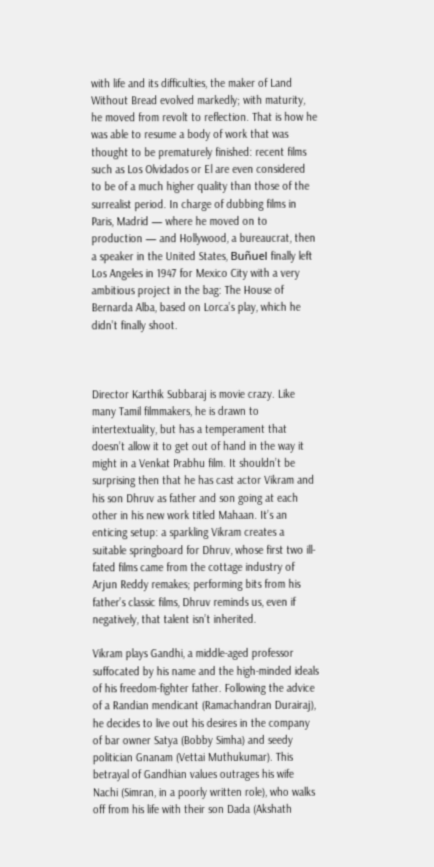with life and its difficulties, the maker of Land Without Bread evolved markedly; with maturity, he moved from revolt to reflection. That is how he was able to resume a body of work that was thought to be prematurely finished: recent films such as Los Olvidados or El are even considered to be of a much higher quality than those of the surrealist period. In charge of dubbing films in Paris, Madrid — where he moved on to production — and Hollywood, a bureaucrat, then a speaker in the United States, Buñuel finally left Los Angeles in 1947 for Mexico City with a very ambitious project in the bag: The House of Bernarda Alba, based on Lorca’s play, which he didn’t finally shoot.



Director Karthik Subbaraj is movie crazy. Like many Tamil filmmakers, he is drawn to intertextuality, but has a temperament that doesn’t allow it to get out of hand in the way it might in a Venkat Prabhu film. It shouldn’t be surprising then that he has cast actor Vikram and his son Dhruv as father and son going at each other in his new work titled Mahaan. It’s an enticing setup: a sparkling Vikram creates a suitable springboard for Dhruv, whose first two ill-fated films came from the cottage industry of Arjun Reddy remakes; performing bits from his father’s classic films, Dhruv reminds us, even if negatively, that talent isn’t inherited.

Vikram plays Gandhi, a middle-aged professor suffocated by his name and the high-minded ideals of his freedom-fighter father. Following the advice of a Randian mendicant (Ramachandran Durairaj), he decides to live out his desires in the company of bar owner Satya (Bobby Simha) and seedy politician Gnanam (Vettai Muthukumar). This betrayal of Gandhian values outrages his wife Nachi (Simran, in a poorly written role), who walks off from his life with their son Dada (Akshath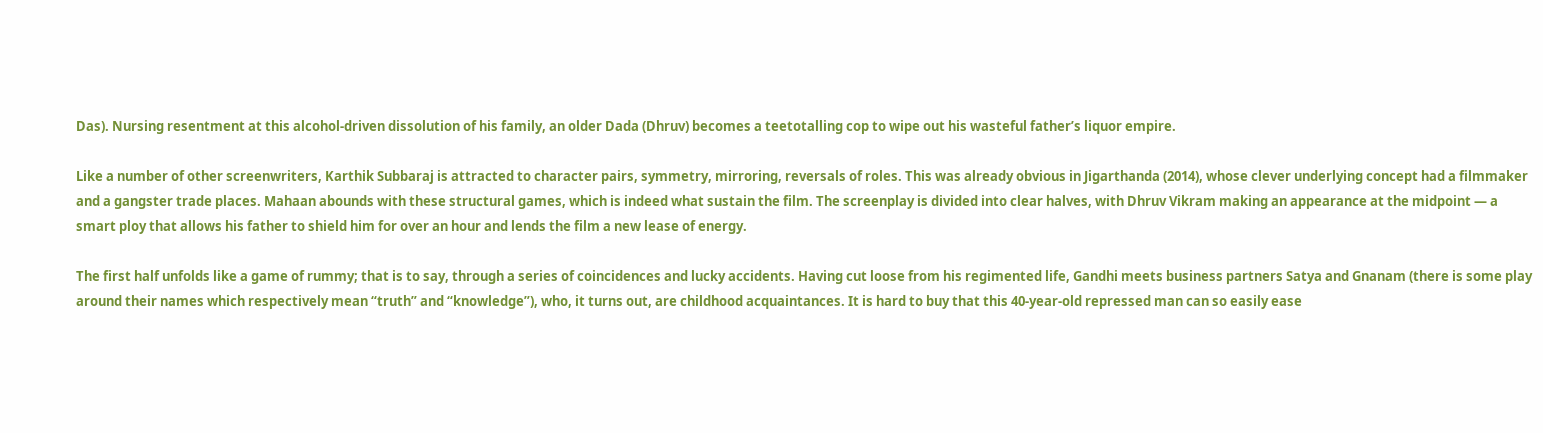Das). Nursing resentment at this alcohol-driven dissolution of his family, an older Dada (Dhruv) becomes a teetotalling cop to wipe out his wasteful father’s liquor empire.

Like a number of other screenwriters, Karthik Subbaraj is attracted to character pairs, symmetry, mirroring, reversals of roles. This was already obvious in Jigarthanda (2014), whose clever underlying concept had a filmmaker and a gangster trade places. Mahaan abounds with these structural games, which is indeed what sustain the film. The screenplay is divided into clear halves, with Dhruv Vikram making an appearance at the midpoint — a smart ploy that allows his father to shield him for over an hour and lends the film a new lease of energy.

The first half unfolds like a game of rummy; that is to say, through a series of coincidences and lucky accidents. Having cut loose from his regimented life, Gandhi meets business partners Satya and Gnanam (there is some play around their names which respectively mean “truth” and “knowledge”), who, it turns out, are childhood acquaintances. It is hard to buy that this 40-year-old repressed man can so easily ease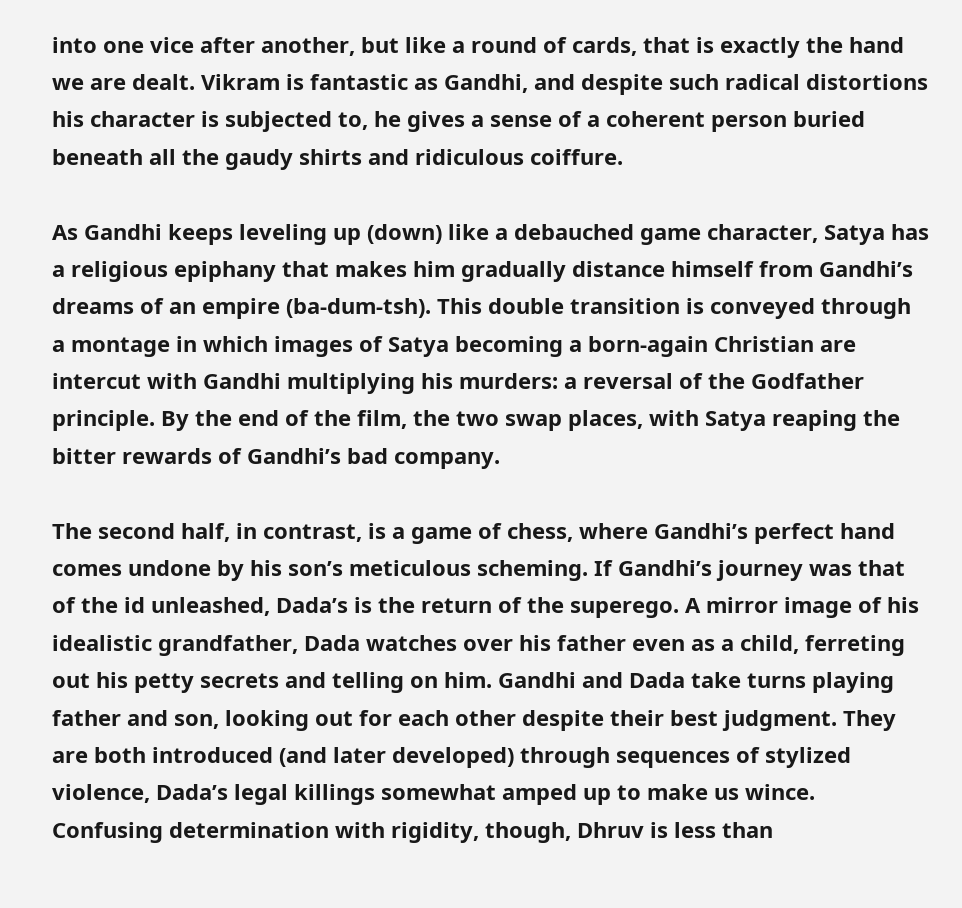into one vice after another, but like a round of cards, that is exactly the hand we are dealt. Vikram is fantastic as Gandhi, and despite such radical distortions his character is subjected to, he gives a sense of a coherent person buried beneath all the gaudy shirts and ridiculous coiffure.

As Gandhi keeps leveling up (down) like a debauched game character, Satya has a religious epiphany that makes him gradually distance himself from Gandhi’s dreams of an empire (ba-dum-tsh). This double transition is conveyed through a montage in which images of Satya becoming a born-again Christian are intercut with Gandhi multiplying his murders: a reversal of the Godfather principle. By the end of the film, the two swap places, with Satya reaping the bitter rewards of Gandhi’s bad company.

The second half, in contrast, is a game of chess, where Gandhi’s perfect hand comes undone by his son’s meticulous scheming. If Gandhi’s journey was that of the id unleashed, Dada’s is the return of the superego. A mirror image of his idealistic grandfather, Dada watches over his father even as a child, ferreting out his petty secrets and telling on him. Gandhi and Dada take turns playing father and son, looking out for each other despite their best judgment. They are both introduced (and later developed) through sequences of stylized violence, Dada’s legal killings somewhat amped up to make us wince. Confusing determination with rigidity, though, Dhruv is less than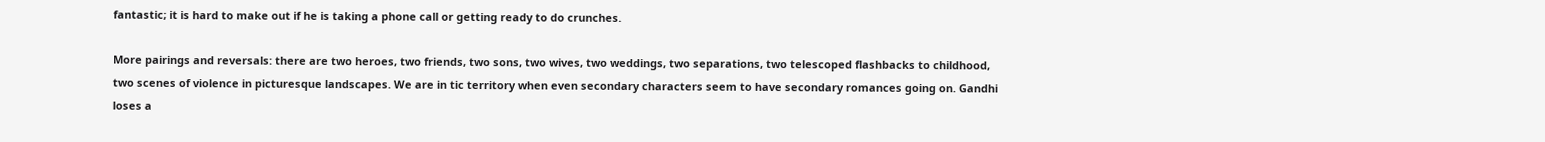fantastic; it is hard to make out if he is taking a phone call or getting ready to do crunches.

More pairings and reversals: there are two heroes, two friends, two sons, two wives, two weddings, two separations, two telescoped flashbacks to childhood, two scenes of violence in picturesque landscapes. We are in tic territory when even secondary characters seem to have secondary romances going on. Gandhi loses a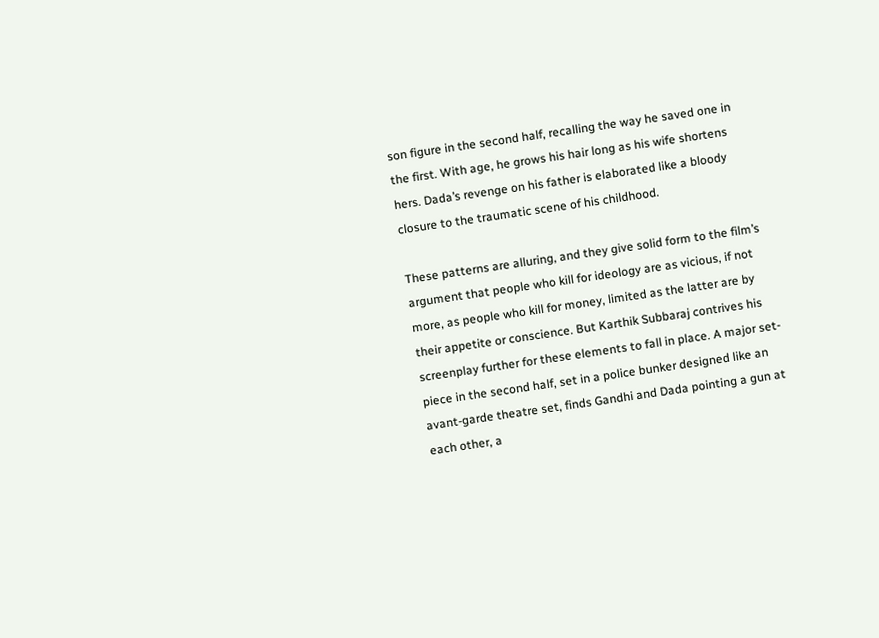son figure in the second half, recalling the way he saved one in the first. With age, he grows his hair long as his wife shortens hers. Dada’s revenge on his father is elaborated like a bloody closure to the traumatic scene of his childhood.

These patterns are alluring, and they give solid form to the film’s argument that people who kill for ideology are as vicious, if not more, as people who kill for money, limited as the latter are by their appetite or conscience. But Karthik Subbaraj contrives his screenplay further for these elements to fall in place. A major set-piece in the second half, set in a police bunker designed like an avant-garde theatre set, finds Gandhi and Dada pointing a gun at each other, a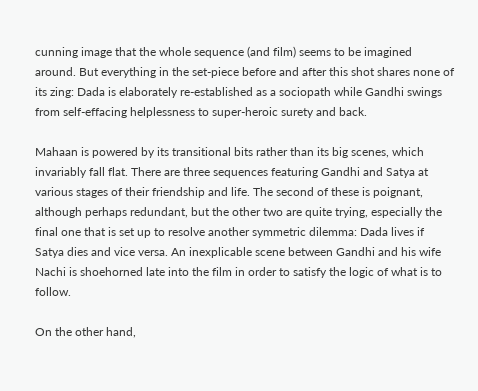cunning image that the whole sequence (and film) seems to be imagined around. But everything in the set-piece before and after this shot shares none of its zing: Dada is elaborately re-established as a sociopath while Gandhi swings from self-effacing helplessness to super-heroic surety and back.

Mahaan is powered by its transitional bits rather than its big scenes, which invariably fall flat. There are three sequences featuring Gandhi and Satya at various stages of their friendship and life. The second of these is poignant, although perhaps redundant, but the other two are quite trying, especially the final one that is set up to resolve another symmetric dilemma: Dada lives if Satya dies and vice versa. An inexplicable scene between Gandhi and his wife Nachi is shoehorned late into the film in order to satisfy the logic of what is to follow.

On the other hand,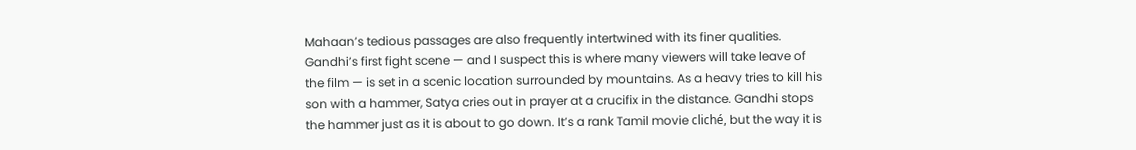Mahaan’s tedious passages are also frequently intertwined with its finer qualities. Gandhi’s first fight scene — and I suspect this is where many viewers will take leave of the film — is set in a scenic location surrounded by mountains. As a heavy tries to kill his son with a hammer, Satya cries out in prayer at a crucifix in the distance. Gandhi stops the hammer just as it is about to go down. It’s a rank Tamil movie cliché, but the way it is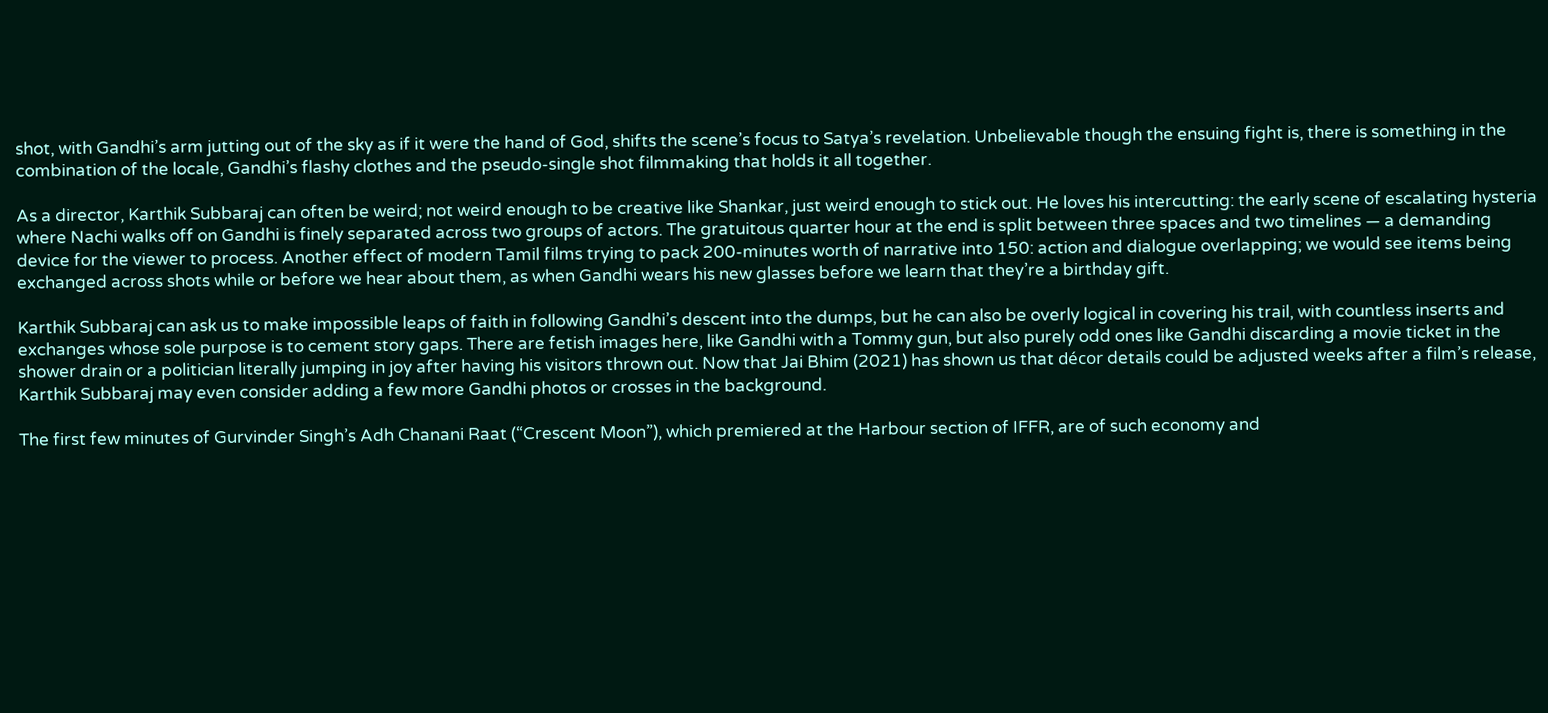shot, with Gandhi’s arm jutting out of the sky as if it were the hand of God, shifts the scene’s focus to Satya’s revelation. Unbelievable though the ensuing fight is, there is something in the combination of the locale, Gandhi’s flashy clothes and the pseudo-single shot filmmaking that holds it all together.

As a director, Karthik Subbaraj can often be weird; not weird enough to be creative like Shankar, just weird enough to stick out. He loves his intercutting: the early scene of escalating hysteria where Nachi walks off on Gandhi is finely separated across two groups of actors. The gratuitous quarter hour at the end is split between three spaces and two timelines — a demanding device for the viewer to process. Another effect of modern Tamil films trying to pack 200-minutes worth of narrative into 150: action and dialogue overlapping; we would see items being exchanged across shots while or before we hear about them, as when Gandhi wears his new glasses before we learn that they’re a birthday gift.

Karthik Subbaraj can ask us to make impossible leaps of faith in following Gandhi’s descent into the dumps, but he can also be overly logical in covering his trail, with countless inserts and exchanges whose sole purpose is to cement story gaps. There are fetish images here, like Gandhi with a Tommy gun, but also purely odd ones like Gandhi discarding a movie ticket in the shower drain or a politician literally jumping in joy after having his visitors thrown out. Now that Jai Bhim (2021) has shown us that décor details could be adjusted weeks after a film’s release, Karthik Subbaraj may even consider adding a few more Gandhi photos or crosses in the background.

The first few minutes of Gurvinder Singh’s Adh Chanani Raat (“Crescent Moon”), which premiered at the Harbour section of IFFR, are of such economy and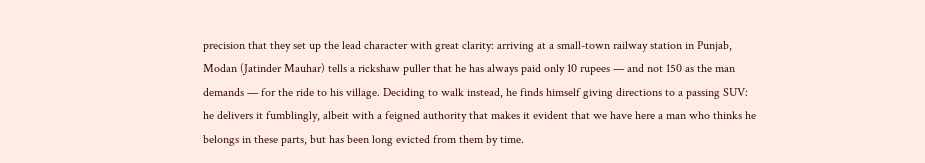precision that they set up the lead character with great clarity: arriving at a small-town railway station in Punjab, Modan (Jatinder Mauhar) tells a rickshaw puller that he has always paid only 10 rupees — and not 150 as the man demands — for the ride to his village. Deciding to walk instead, he finds himself giving directions to a passing SUV: he delivers it fumblingly, albeit with a feigned authority that makes it evident that we have here a man who thinks he belongs in these parts, but has been long evicted from them by time.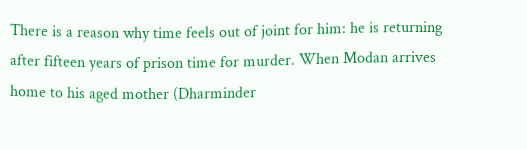There is a reason why time feels out of joint for him: he is returning after fifteen years of prison time for murder. When Modan arrives home to his aged mother (Dharminder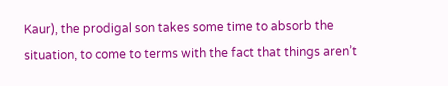Kaur), the prodigal son takes some time to absorb the situation, to come to terms with the fact that things aren’t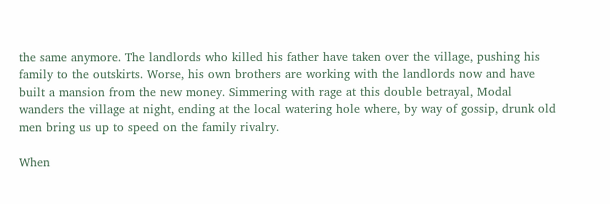the same anymore. The landlords who killed his father have taken over the village, pushing his family to the outskirts. Worse, his own brothers are working with the landlords now and have built a mansion from the new money. Simmering with rage at this double betrayal, Modal wanders the village at night, ending at the local watering hole where, by way of gossip, drunk old men bring us up to speed on the family rivalry.

When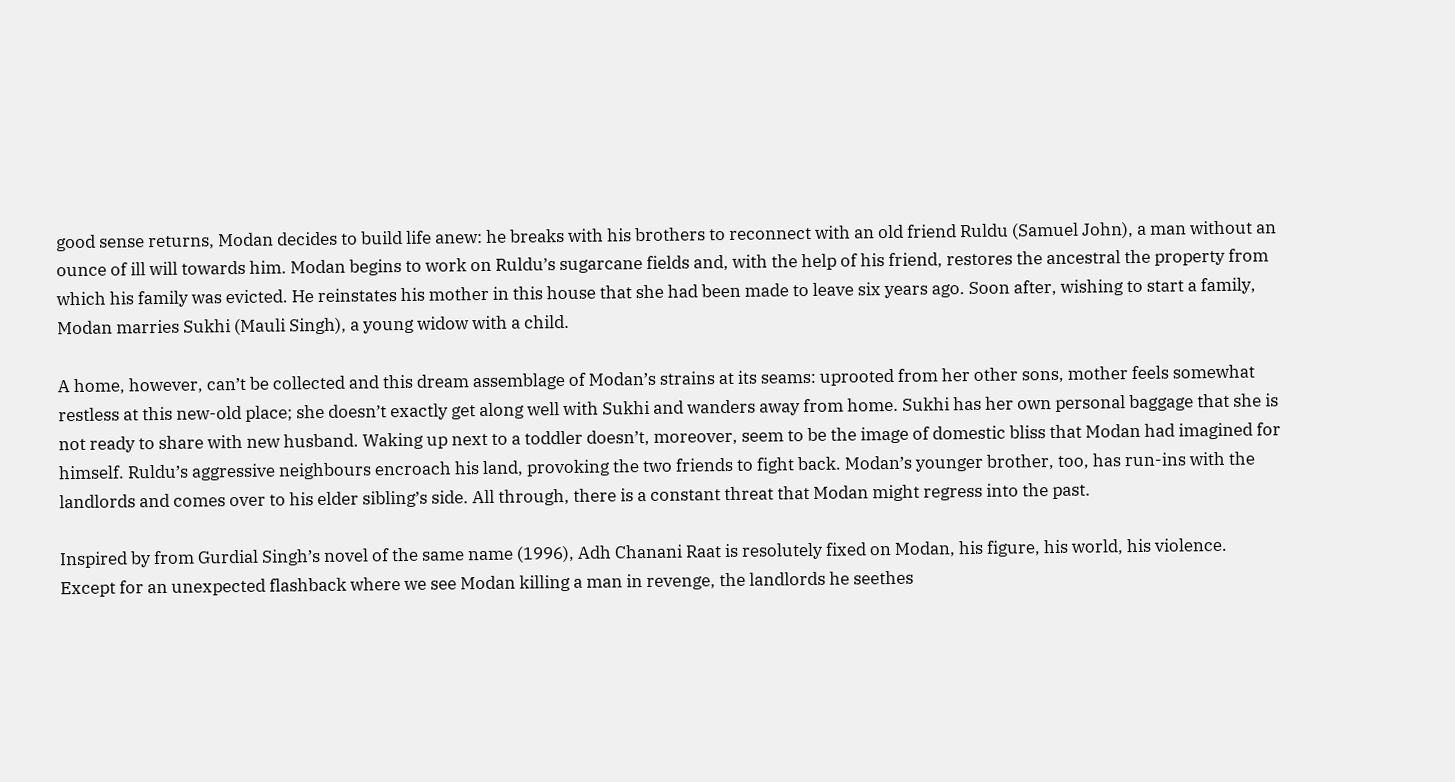good sense returns, Modan decides to build life anew: he breaks with his brothers to reconnect with an old friend Ruldu (Samuel John), a man without an ounce of ill will towards him. Modan begins to work on Ruldu’s sugarcane fields and, with the help of his friend, restores the ancestral the property from which his family was evicted. He reinstates his mother in this house that she had been made to leave six years ago. Soon after, wishing to start a family, Modan marries Sukhi (Mauli Singh), a young widow with a child.

A home, however, can’t be collected and this dream assemblage of Modan’s strains at its seams: uprooted from her other sons, mother feels somewhat restless at this new-old place; she doesn’t exactly get along well with Sukhi and wanders away from home. Sukhi has her own personal baggage that she is not ready to share with new husband. Waking up next to a toddler doesn’t, moreover, seem to be the image of domestic bliss that Modan had imagined for himself. Ruldu’s aggressive neighbours encroach his land, provoking the two friends to fight back. Modan’s younger brother, too, has run-ins with the landlords and comes over to his elder sibling’s side. All through, there is a constant threat that Modan might regress into the past.

Inspired by from Gurdial Singh’s novel of the same name (1996), Adh Chanani Raat is resolutely fixed on Modan, his figure, his world, his violence. Except for an unexpected flashback where we see Modan killing a man in revenge, the landlords he seethes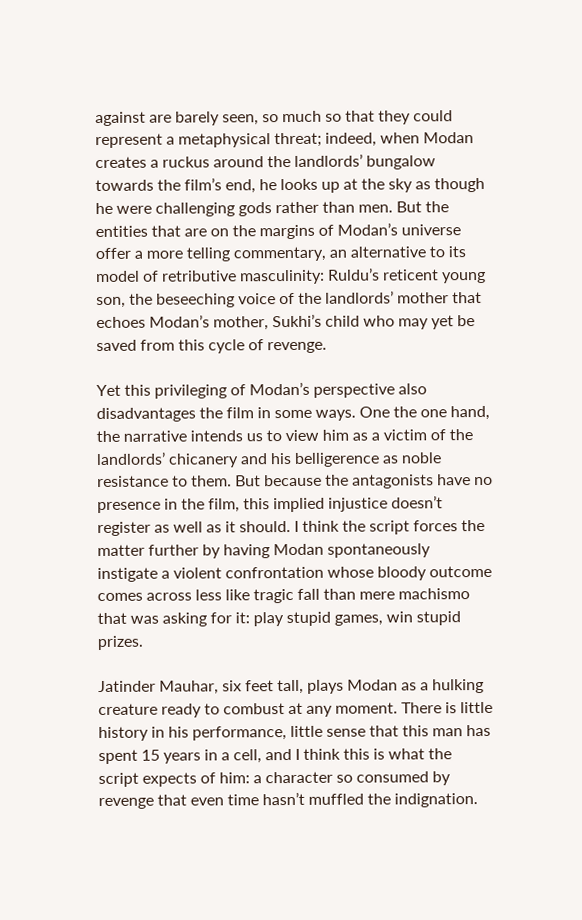against are barely seen, so much so that they could represent a metaphysical threat; indeed, when Modan creates a ruckus around the landlords’ bungalow towards the film’s end, he looks up at the sky as though he were challenging gods rather than men. But the entities that are on the margins of Modan’s universe offer a more telling commentary, an alternative to its model of retributive masculinity: Ruldu’s reticent young son, the beseeching voice of the landlords’ mother that echoes Modan’s mother, Sukhi’s child who may yet be saved from this cycle of revenge.

Yet this privileging of Modan’s perspective also disadvantages the film in some ways. One the one hand, the narrative intends us to view him as a victim of the landlords’ chicanery and his belligerence as noble resistance to them. But because the antagonists have no presence in the film, this implied injustice doesn’t register as well as it should. I think the script forces the matter further by having Modan spontaneously instigate a violent confrontation whose bloody outcome comes across less like tragic fall than mere machismo that was asking for it: play stupid games, win stupid prizes.

Jatinder Mauhar, six feet tall, plays Modan as a hulking creature ready to combust at any moment. There is little history in his performance, little sense that this man has spent 15 years in a cell, and I think this is what the script expects of him: a character so consumed by revenge that even time hasn’t muffled the indignation.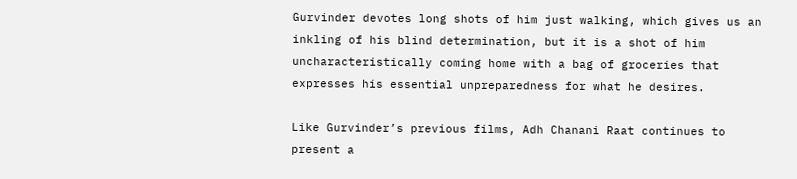Gurvinder devotes long shots of him just walking, which gives us an inkling of his blind determination, but it is a shot of him uncharacteristically coming home with a bag of groceries that expresses his essential unpreparedness for what he desires.

Like Gurvinder’s previous films, Adh Chanani Raat continues to present a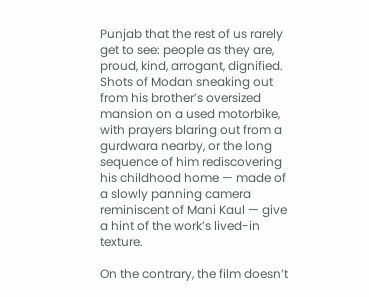Punjab that the rest of us rarely get to see: people as they are, proud, kind, arrogant, dignified. Shots of Modan sneaking out from his brother’s oversized mansion on a used motorbike, with prayers blaring out from a gurdwara nearby, or the long sequence of him rediscovering his childhood home — made of a slowly panning camera reminiscent of Mani Kaul — give a hint of the work’s lived-in texture.

On the contrary, the film doesn’t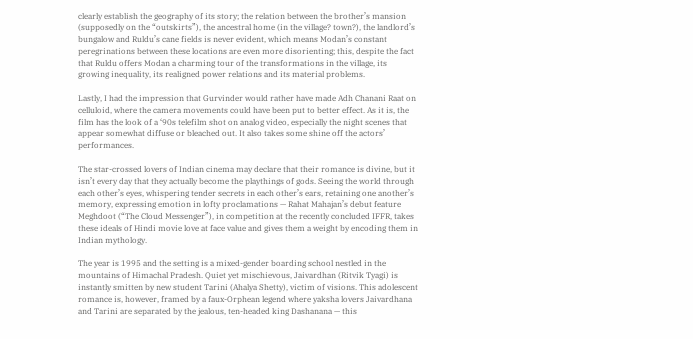clearly establish the geography of its story; the relation between the brother’s mansion (supposedly on the “outskirts”), the ancestral home (in the village? town?), the landlord’s bungalow and Ruldu’s cane fields is never evident, which means Modan’s constant peregrinations between these locations are even more disorienting; this, despite the fact that Ruldu offers Modan a charming tour of the transformations in the village, its growing inequality, its realigned power relations and its material problems.

Lastly, I had the impression that Gurvinder would rather have made Adh Chanani Raat on celluloid, where the camera movements could have been put to better effect. As it is, the film has the look of a ‘90s telefilm shot on analog video, especially the night scenes that appear somewhat diffuse or bleached out. It also takes some shine off the actors’ performances.

The star-crossed lovers of Indian cinema may declare that their romance is divine, but it isn’t every day that they actually become the playthings of gods. Seeing the world through each other’s eyes, whispering tender secrets in each other’s ears, retaining one another’s memory, expressing emotion in lofty proclamations — Rahat Mahajan’s debut feature Meghdoot (“The Cloud Messenger”), in competition at the recently concluded IFFR, takes these ideals of Hindi movie love at face value and gives them a weight by encoding them in Indian mythology.

The year is 1995 and the setting is a mixed-gender boarding school nestled in the mountains of Himachal Pradesh. Quiet yet mischievous, Jaivardhan (Ritvik Tyagi) is instantly smitten by new student Tarini (Ahalya Shetty), victim of visions. This adolescent romance is, however, framed by a faux-Orphean legend where yaksha lovers Jaivardhana and Tarini are separated by the jealous, ten-headed king Dashanana — this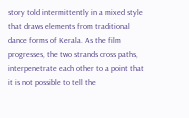story told intermittently in a mixed style that draws elements from traditional dance forms of Kerala. As the film progresses, the two strands cross paths, interpenetrate each other to a point that it is not possible to tell the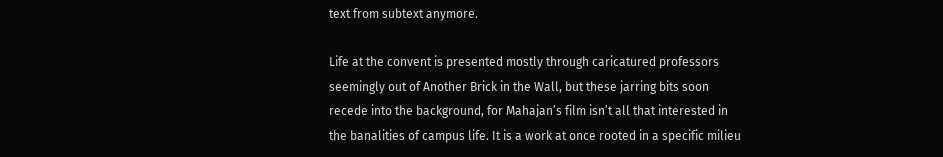text from subtext anymore.

Life at the convent is presented mostly through caricatured professors seemingly out of Another Brick in the Wall, but these jarring bits soon recede into the background, for Mahajan’s film isn’t all that interested in the banalities of campus life. It is a work at once rooted in a specific milieu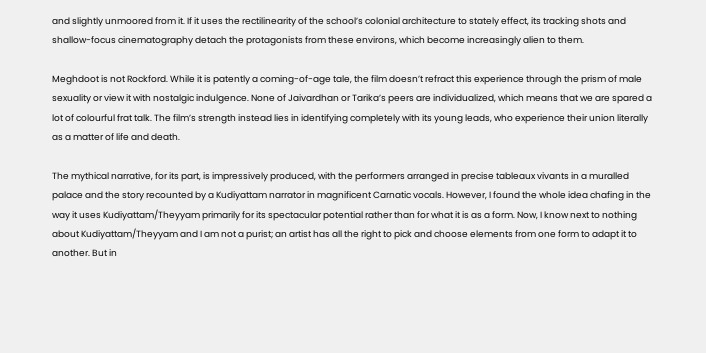and slightly unmoored from it. If it uses the rectilinearity of the school’s colonial architecture to stately effect, its tracking shots and shallow-focus cinematography detach the protagonists from these environs, which become increasingly alien to them.

Meghdoot is not Rockford. While it is patently a coming-of-age tale, the film doesn’t refract this experience through the prism of male sexuality or view it with nostalgic indulgence. None of Jaivardhan or Tarika’s peers are individualized, which means that we are spared a lot of colourful frat talk. The film’s strength instead lies in identifying completely with its young leads, who experience their union literally as a matter of life and death.

The mythical narrative, for its part, is impressively produced, with the performers arranged in precise tableaux vivants in a muralled palace and the story recounted by a Kudiyattam narrator in magnificent Carnatic vocals. However, I found the whole idea chafing in the way it uses Kudiyattam/Theyyam primarily for its spectacular potential rather than for what it is as a form. Now, I know next to nothing about Kudiyattam/Theyyam and I am not a purist; an artist has all the right to pick and choose elements from one form to adapt it to another. But in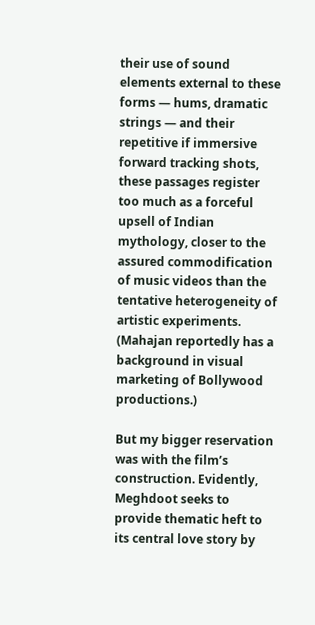their use of sound elements external to these forms — hums, dramatic strings — and their repetitive if immersive forward tracking shots, these passages register too much as a forceful upsell of Indian mythology, closer to the assured commodification of music videos than the tentative heterogeneity of artistic experiments. (Mahajan reportedly has a background in visual marketing of Bollywood productions.)

But my bigger reservation was with the film’s construction. Evidently, Meghdoot seeks to provide thematic heft to its central love story by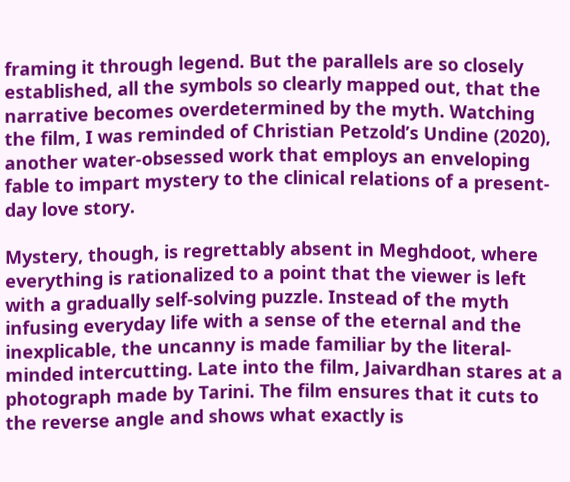framing it through legend. But the parallels are so closely established, all the symbols so clearly mapped out, that the narrative becomes overdetermined by the myth. Watching the film, I was reminded of Christian Petzold’s Undine (2020), another water-obsessed work that employs an enveloping fable to impart mystery to the clinical relations of a present-day love story.

Mystery, though, is regrettably absent in Meghdoot, where everything is rationalized to a point that the viewer is left with a gradually self-solving puzzle. Instead of the myth infusing everyday life with a sense of the eternal and the inexplicable, the uncanny is made familiar by the literal-minded intercutting. Late into the film, Jaivardhan stares at a photograph made by Tarini. The film ensures that it cuts to the reverse angle and shows what exactly is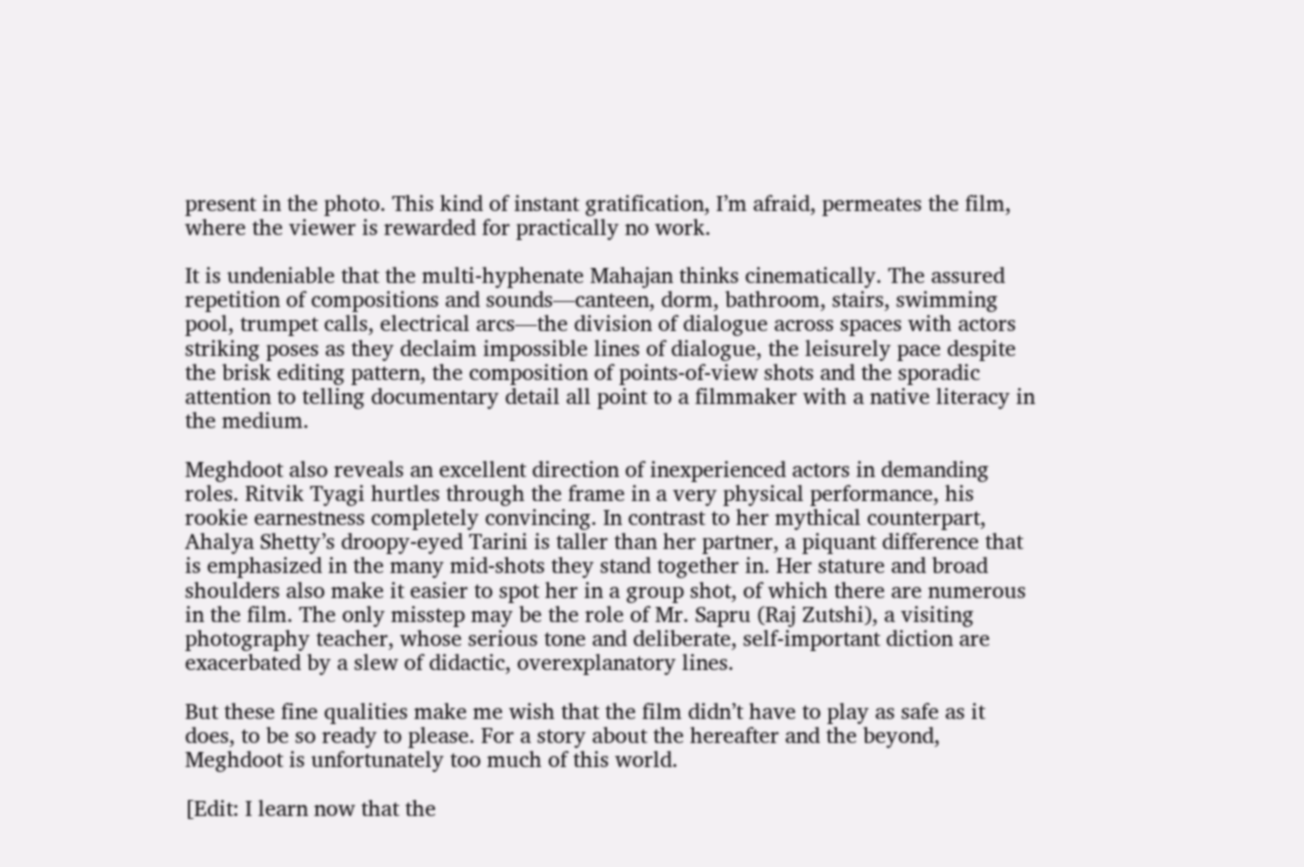present in the photo. This kind of instant gratification, I’m afraid, permeates the film, where the viewer is rewarded for practically no work.

It is undeniable that the multi-hyphenate Mahajan thinks cinematically. The assured repetition of compositions and sounds—canteen, dorm, bathroom, stairs, swimming pool, trumpet calls, electrical arcs—the division of dialogue across spaces with actors striking poses as they declaim impossible lines of dialogue, the leisurely pace despite the brisk editing pattern, the composition of points-of-view shots and the sporadic attention to telling documentary detail all point to a filmmaker with a native literacy in the medium.

Meghdoot also reveals an excellent direction of inexperienced actors in demanding roles. Ritvik Tyagi hurtles through the frame in a very physical performance, his rookie earnestness completely convincing. In contrast to her mythical counterpart, Ahalya Shetty’s droopy-eyed Tarini is taller than her partner, a piquant difference that is emphasized in the many mid-shots they stand together in. Her stature and broad shoulders also make it easier to spot her in a group shot, of which there are numerous in the film. The only misstep may be the role of Mr. Sapru (Raj Zutshi), a visiting photography teacher, whose serious tone and deliberate, self-important diction are exacerbated by a slew of didactic, overexplanatory lines.

But these fine qualities make me wish that the film didn’t have to play as safe as it does, to be so ready to please. For a story about the hereafter and the beyond, Meghdoot is unfortunately too much of this world.

[Edit: I learn now that the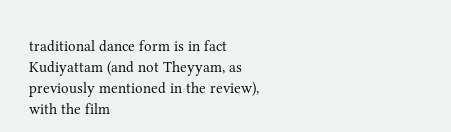traditional dance form is in fact Kudiyattam (and not Theyyam, as previously mentioned in the review), with the film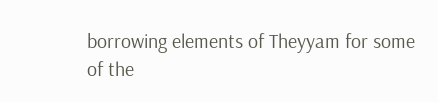borrowing elements of Theyyam for some of the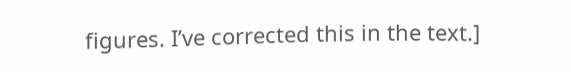figures. I’ve corrected this in the text.]